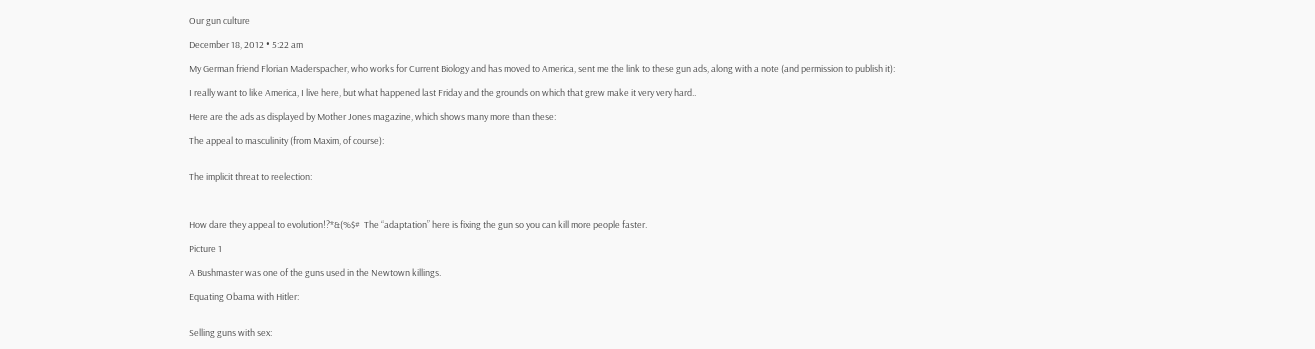Our gun culture

December 18, 2012 • 5:22 am

My German friend Florian Maderspacher, who works for Current Biology and has moved to America, sent me the link to these gun ads, along with a note (and permission to publish it):

I really want to like America, I live here, but what happened last Friday and the grounds on which that grew make it very very hard..

Here are the ads as displayed by Mother Jones magazine, which shows many more than these:

The appeal to masculinity (from Maxim, of course):


The implicit threat to reelection:



How dare they appeal to evolution!?*&(%$#  The “adaptation” here is fixing the gun so you can kill more people faster.

Picture 1

A Bushmaster was one of the guns used in the Newtown killings.

Equating Obama with Hitler:


Selling guns with sex: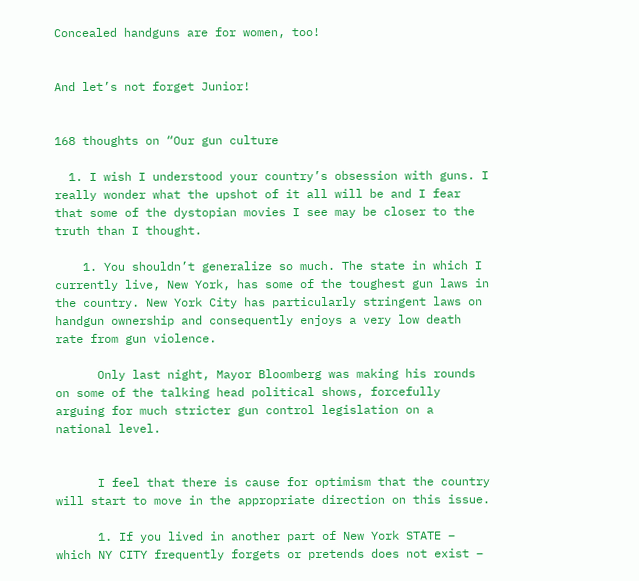Concealed handguns are for women, too!


And let’s not forget Junior!


168 thoughts on “Our gun culture

  1. I wish I understood your country’s obsession with guns. I really wonder what the upshot of it all will be and I fear that some of the dystopian movies I see may be closer to the truth than I thought.

    1. You shouldn’t generalize so much. The state in which I currently live, New York, has some of the toughest gun laws in the country. New York City has particularly stringent laws on handgun ownership and consequently enjoys a very low death rate from gun violence.

      Only last night, Mayor Bloomberg was making his rounds on some of the talking head political shows, forcefully arguing for much stricter gun control legislation on a national level.


      I feel that there is cause for optimism that the country will start to move in the appropriate direction on this issue.

      1. If you lived in another part of New York STATE – which NY CITY frequently forgets or pretends does not exist –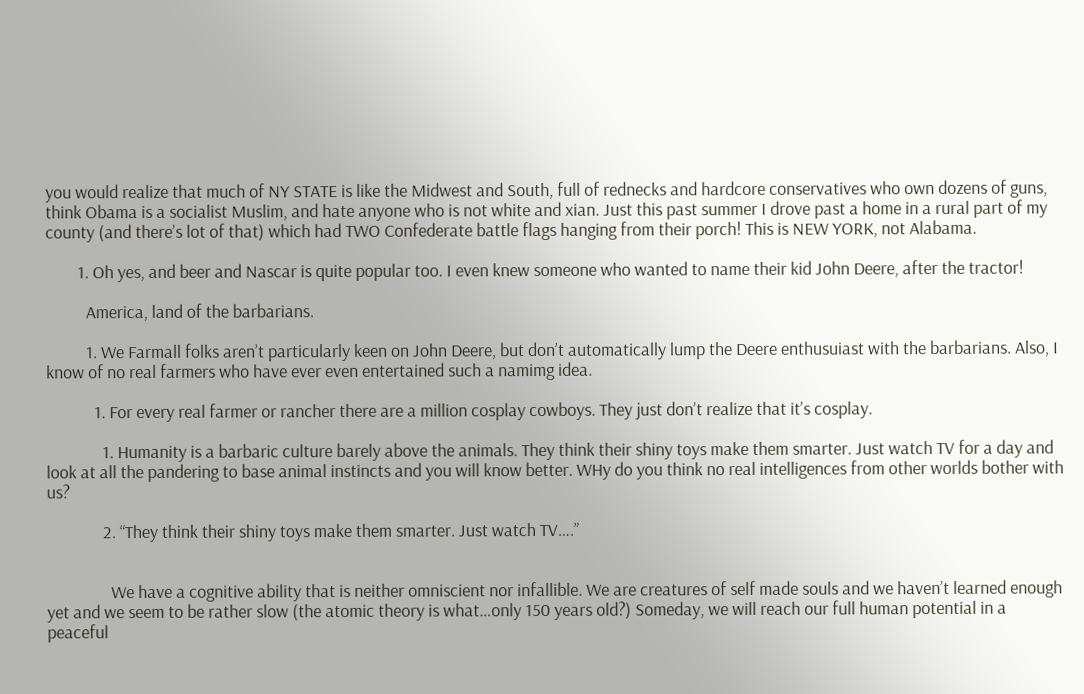you would realize that much of NY STATE is like the Midwest and South, full of rednecks and hardcore conservatives who own dozens of guns, think Obama is a socialist Muslim, and hate anyone who is not white and xian. Just this past summer I drove past a home in a rural part of my county (and there’s lot of that) which had TWO Confederate battle flags hanging from their porch! This is NEW YORK, not Alabama.

        1. Oh yes, and beer and Nascar is quite popular too. I even knew someone who wanted to name their kid John Deere, after the tractor!

          America, land of the barbarians.

          1. We Farmall folks aren’t particularly keen on John Deere, but don’t automatically lump the Deere enthusuiast with the barbarians. Also, I know of no real farmers who have ever even entertained such a namimg idea.

            1. For every real farmer or rancher there are a million cosplay cowboys. They just don’t realize that it’s cosplay.

              1. Humanity is a barbaric culture barely above the animals. They think their shiny toys make them smarter. Just watch TV for a day and look at all the pandering to base animal instincts and you will know better. WHy do you think no real intelligences from other worlds bother with us?

              2. “They think their shiny toys make them smarter. Just watch TV….”


                We have a cognitive ability that is neither omniscient nor infallible. We are creatures of self made souls and we haven’t learned enough yet and we seem to be rather slow (the atomic theory is what…only 150 years old?) Someday, we will reach our full human potential in a peaceful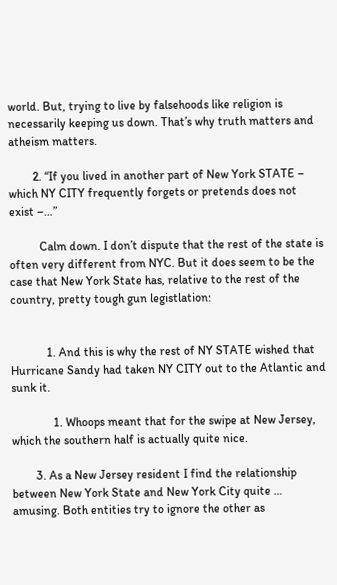world. But, trying to live by falsehoods like religion is necessarily keeping us down. That’s why truth matters and atheism matters.

        2. “If you lived in another part of New York STATE – which NY CITY frequently forgets or pretends does not exist –…”

          Calm down. I don’t dispute that the rest of the state is often very different from NYC. But it does seem to be the case that New York State has, relative to the rest of the country, pretty tough gun legistlation:


            1. And this is why the rest of NY STATE wished that Hurricane Sandy had taken NY CITY out to the Atlantic and sunk it.

              1. Whoops meant that for the swipe at New Jersey, which the southern half is actually quite nice.

        3. As a New Jersey resident I find the relationship between New York State and New York City quite … amusing. Both entities try to ignore the other as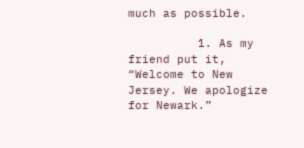much as possible.

          1. As my friend put it, “Welcome to New Jersey. We apologize for Newark.”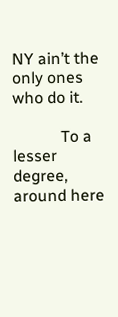NY ain’t the only ones who do it.

            To a lesser degree, around here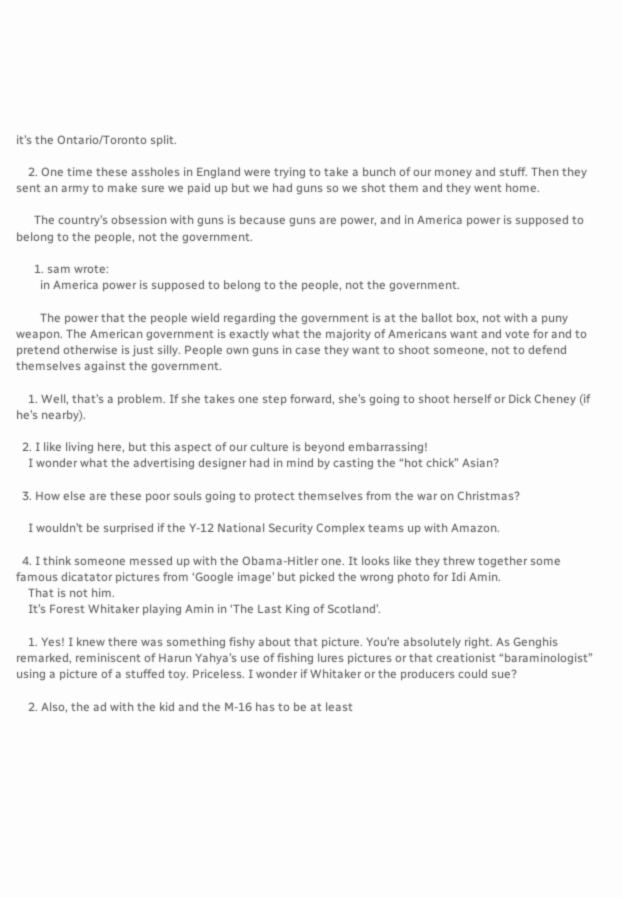it’s the Ontario/Toronto split.

    2. One time these assholes in England were trying to take a bunch of our money and stuff. Then they sent an army to make sure we paid up but we had guns so we shot them and they went home.

      The country’s obsession with guns is because guns are power, and in America power is supposed to belong to the people, not the government.

      1. sam wrote:
        in America power is supposed to belong to the people, not the government.

        The power that the people wield regarding the government is at the ballot box, not with a puny weapon. The American government is exactly what the majority of Americans want and vote for and to pretend otherwise is just silly. People own guns in case they want to shoot someone, not to defend themselves against the government.

    1. Well, that’s a problem. If she takes one step forward, she’s going to shoot herself or Dick Cheney (if he’s nearby).

  2. I like living here, but this aspect of our culture is beyond embarrassing!
    I wonder what the advertising designer had in mind by casting the “hot chick” Asian?

  3. How else are these poor souls going to protect themselves from the war on Christmas?

    I wouldn’t be surprised if the Y-12 National Security Complex teams up with Amazon.

  4. I think someone messed up with the Obama-Hitler one. It looks like they threw together some famous dicatator pictures from ‘Google image’ but picked the wrong photo for Idi Amin.
    That is not him.
    It’s Forest Whitaker playing Amin in ‘The Last King of Scotland’.

    1. Yes! I knew there was something fishy about that picture. You’re absolutely right. As Genghis remarked, reminiscent of Harun Yahya’s use of fishing lures pictures or that creationist “baraminologist” using a picture of a stuffed toy. Priceless. I wonder if Whitaker or the producers could sue?

    2. Also, the ad with the kid and the M-16 has to be at least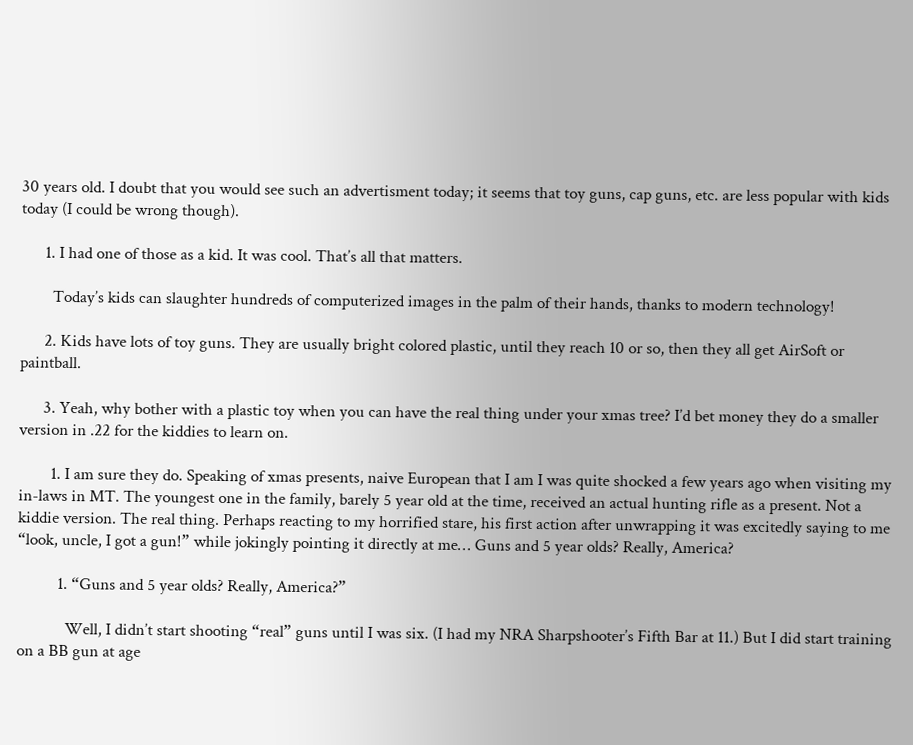30 years old. I doubt that you would see such an advertisment today; it seems that toy guns, cap guns, etc. are less popular with kids today (I could be wrong though).

      1. I had one of those as a kid. It was cool. That’s all that matters.

        Today’s kids can slaughter hundreds of computerized images in the palm of their hands, thanks to modern technology!

      2. Kids have lots of toy guns. They are usually bright colored plastic, until they reach 10 or so, then they all get AirSoft or paintball.

      3. Yeah, why bother with a plastic toy when you can have the real thing under your xmas tree? I’d bet money they do a smaller version in .22 for the kiddies to learn on.

        1. I am sure they do. Speaking of xmas presents, naive European that I am I was quite shocked a few years ago when visiting my in-laws in MT. The youngest one in the family, barely 5 year old at the time, received an actual hunting rifle as a present. Not a kiddie version. The real thing. Perhaps reacting to my horrified stare, his first action after unwrapping it was excitedly saying to me “look, uncle, I got a gun!” while jokingly pointing it directly at me… Guns and 5 year olds? Really, America?

          1. “Guns and 5 year olds? Really, America?”

            Well, I didn’t start shooting “real” guns until I was six. (I had my NRA Sharpshooter’s Fifth Bar at 11.) But I did start training on a BB gun at age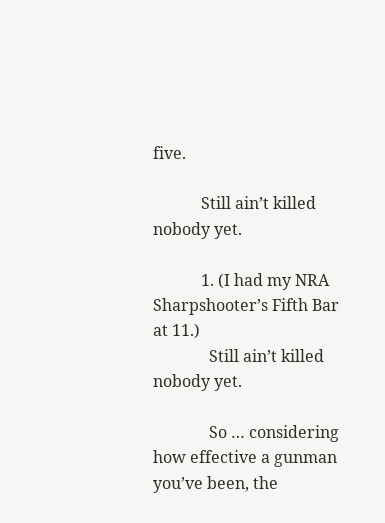five.

            Still ain’t killed nobody yet.

            1. (I had my NRA Sharpshooter’s Fifth Bar at 11.)
              Still ain’t killed nobody yet.

              So … considering how effective a gunman you’ve been, the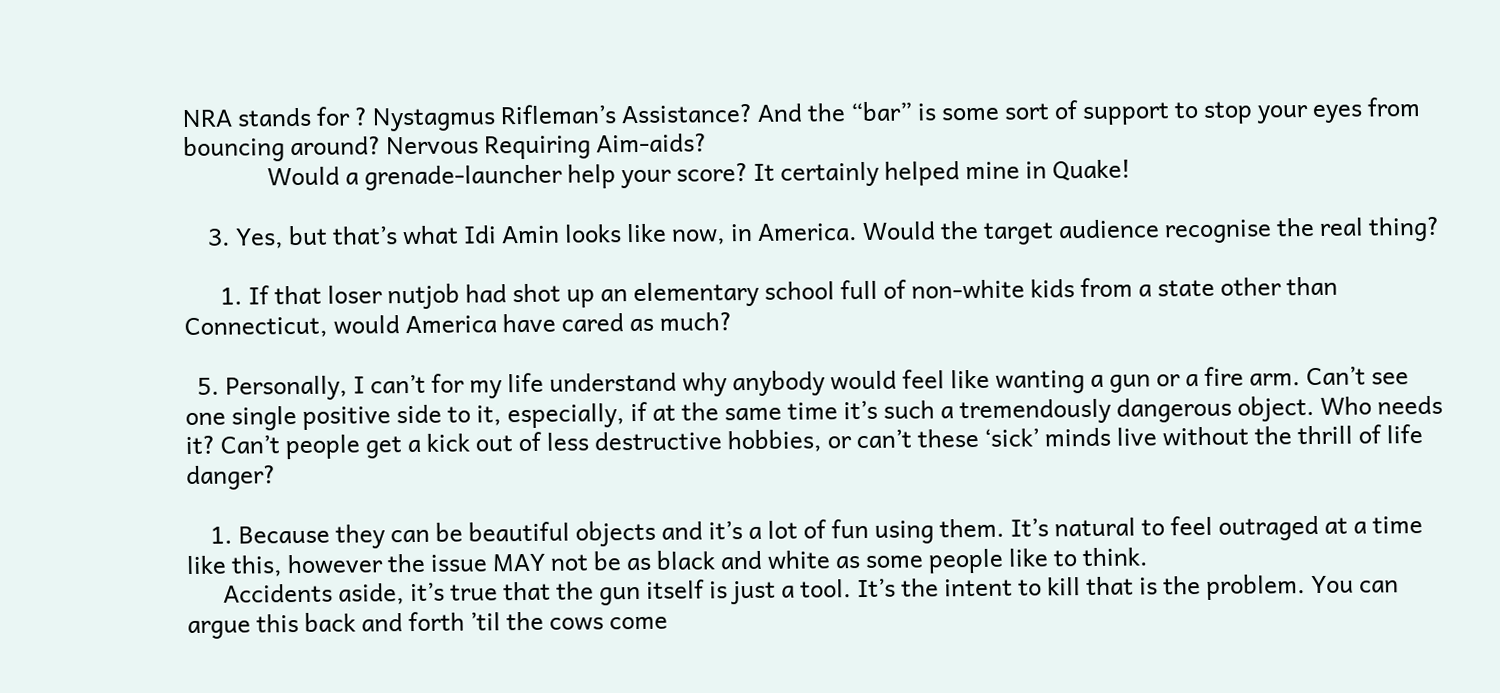NRA stands for ? Nystagmus Rifleman’s Assistance? And the “bar” is some sort of support to stop your eyes from bouncing around? Nervous Requiring Aim-aids?
              Would a grenade-launcher help your score? It certainly helped mine in Quake!

    3. Yes, but that’s what Idi Amin looks like now, in America. Would the target audience recognise the real thing?

      1. If that loser nutjob had shot up an elementary school full of non-white kids from a state other than Connecticut, would America have cared as much?

  5. Personally, I can’t for my life understand why anybody would feel like wanting a gun or a fire arm. Can’t see one single positive side to it, especially, if at the same time it’s such a tremendously dangerous object. Who needs it? Can’t people get a kick out of less destructive hobbies, or can’t these ‘sick’ minds live without the thrill of life danger?

    1. Because they can be beautiful objects and it’s a lot of fun using them. It’s natural to feel outraged at a time like this, however the issue MAY not be as black and white as some people like to think.
      Accidents aside, it’s true that the gun itself is just a tool. It’s the intent to kill that is the problem. You can argue this back and forth ’til the cows come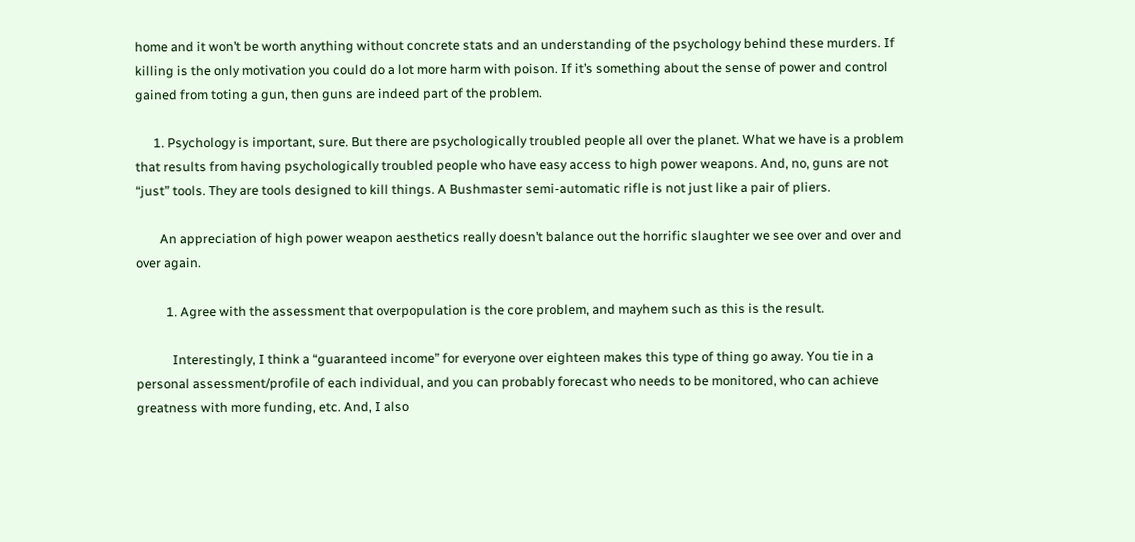home and it won’t be worth anything without concrete stats and an understanding of the psychology behind these murders. If killing is the only motivation you could do a lot more harm with poison. If it’s something about the sense of power and control gained from toting a gun, then guns are indeed part of the problem.

      1. Psychology is important, sure. But there are psychologically troubled people all over the planet. What we have is a problem that results from having psychologically troubled people who have easy access to high power weapons. And, no, guns are not “just” tools. They are tools designed to kill things. A Bushmaster semi-automatic rifle is not just like a pair of pliers.

        An appreciation of high power weapon aesthetics really doesn’t balance out the horrific slaughter we see over and over and over again.

          1. Agree with the assessment that overpopulation is the core problem, and mayhem such as this is the result.

            Interestingly, I think a “guaranteed income” for everyone over eighteen makes this type of thing go away. You tie in a personal assessment/profile of each individual, and you can probably forecast who needs to be monitored, who can achieve greatness with more funding, etc. And, I also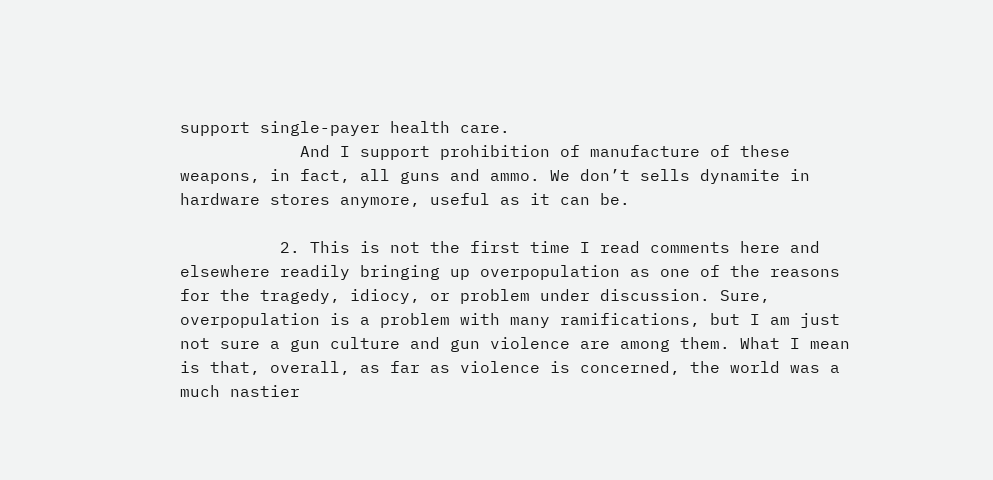support single-payer health care.
            And I support prohibition of manufacture of these weapons, in fact, all guns and ammo. We don’t sells dynamite in hardware stores anymore, useful as it can be.

          2. This is not the first time I read comments here and elsewhere readily bringing up overpopulation as one of the reasons for the tragedy, idiocy, or problem under discussion. Sure, overpopulation is a problem with many ramifications, but I am just not sure a gun culture and gun violence are among them. What I mean is that, overall, as far as violence is concerned, the world was a much nastier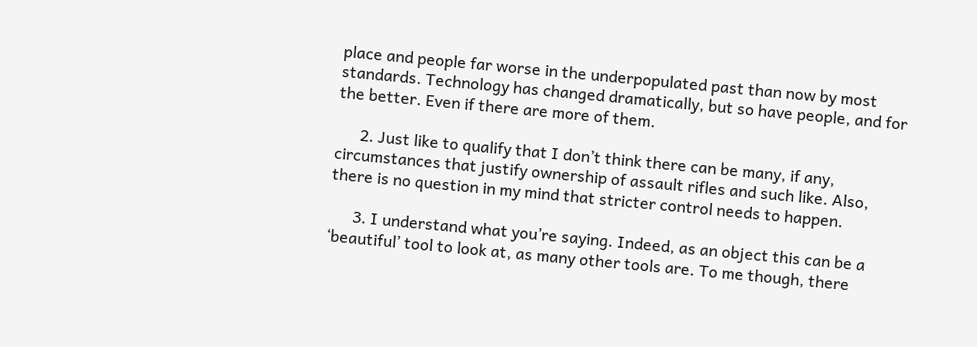place and people far worse in the underpopulated past than now by most standards. Technology has changed dramatically, but so have people, and for the better. Even if there are more of them.

      2. Just like to qualify that I don’t think there can be many, if any, circumstances that justify ownership of assault rifles and such like. Also, there is no question in my mind that stricter control needs to happen.

      3. I understand what you’re saying. Indeed, as an object this can be a ‘beautiful’ tool to look at, as many other tools are. To me though, there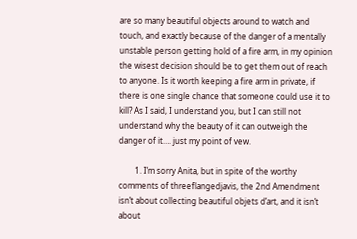are so many beautiful objects around to watch and touch, and exactly because of the danger of a mentally unstable person getting hold of a fire arm, in my opinion the wisest decision should be to get them out of reach to anyone. Is it worth keeping a fire arm in private, if there is one single chance that someone could use it to kill? As I said, I understand you, but I can still not understand why the beauty of it can outweigh the danger of it…. just my point of vew.

        1. I’m sorry Anita, but in spite of the worthy comments of threeflangedjavis, the 2nd Amendment isn’t about collecting beautiful objets d’art, and it isn’t about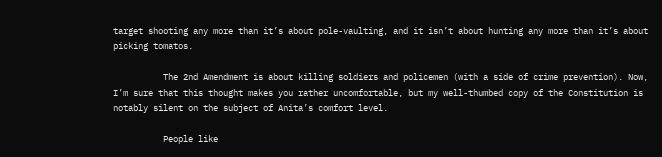target shooting any more than it’s about pole-vaulting, and it isn’t about hunting any more than it’s about picking tomatos.

          The 2nd Amendment is about killing soldiers and policemen (with a side of crime prevention). Now, I’m sure that this thought makes you rather uncomfortable, but my well-thumbed copy of the Constitution is notably silent on the subject of Anita’s comfort level.

          People like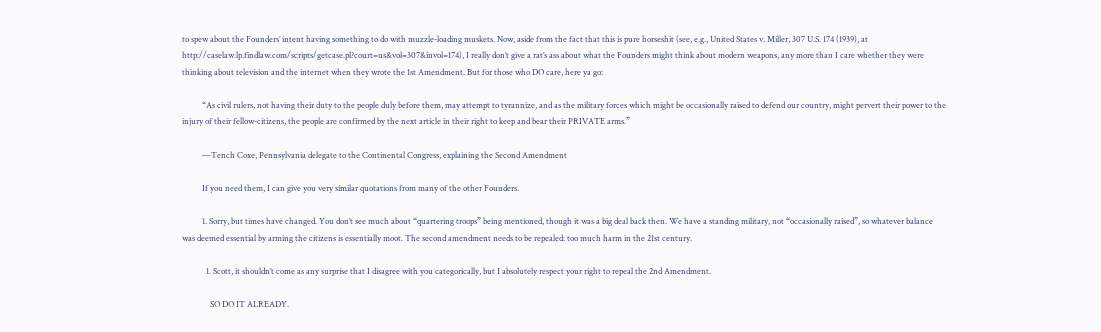to spew about the Founders’ intent having something to do with muzzle-loading muskets. Now, aside from the fact that this is pure horseshit (see, e.g., United States v. Miller, 307 U.S. 174 (1939), at http://caselaw.lp.findlaw.com/scripts/getcase.pl?court=us&vol=307&invol=174), I really don’t give a rat’s ass about what the Founders might think about modern weapons, any more than I care whether they were thinking about television and the internet when they wrote the 1st Amendment. But for those who DO care, here ya go:

          “As civil rulers, not having their duty to the people duly before them, may attempt to tyrannize, and as the military forces which might be occasionally raised to defend our country, might pervert their power to the injury of their fellow-citizens, the people are confirmed by the next article in their right to keep and bear their PRIVATE arms.”

          —Tench Coxe, Pennsylvania delegate to the Continental Congress, explaining the Second Amendment

          If you need them, I can give you very similar quotations from many of the other Founders.

          1. Sorry, but times have changed. You don’t see much about “quartering troops” being mentioned, though it was a big deal back then. We have a standing military, not “occasionally raised”, so whatever balance was deemed essential by arming the citizens is essentially moot. The second amendment needs to be repealed: too much harm in the 21st century.

            1. Scott, it shouldn’t come as any surprise that I disagree with you categorically, but I absolutely respect your right to repeal the 2nd Amendment.

              SO DO IT ALREADY.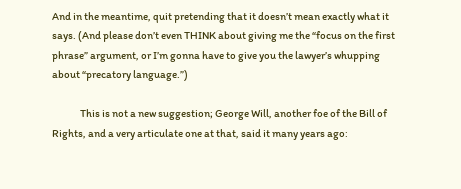And in the meantime, quit pretending that it doesn’t mean exactly what it says. (And please don’t even THINK about giving me the “focus on the first phrase” argument, or I’m gonna have to give you the lawyer’s whupping about “precatory language.”)

              This is not a new suggestion; George Will, another foe of the Bill of Rights, and a very articulate one at that, said it many years ago: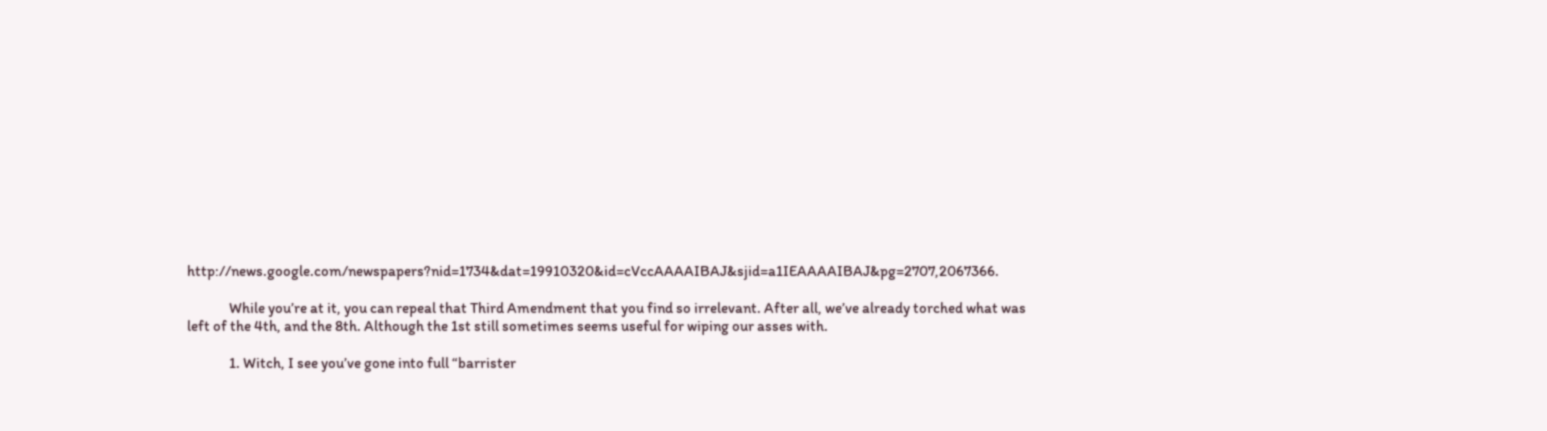http://news.google.com/newspapers?nid=1734&dat=19910320&id=cVccAAAAIBAJ&sjid=a1IEAAAAIBAJ&pg=2707,2067366.

              While you’re at it, you can repeal that Third Amendment that you find so irrelevant. After all, we’ve already torched what was left of the 4th, and the 8th. Although the 1st still sometimes seems useful for wiping our asses with.

              1. Witch, I see you’ve gone into full “barrister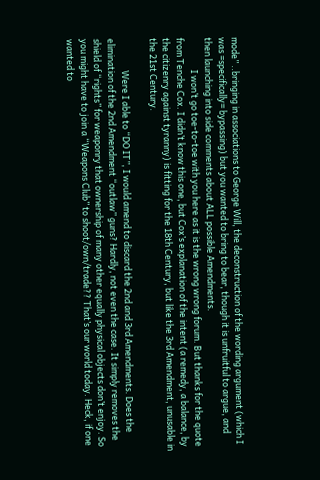mode” ..bringing in associations to George Will, the deconstruction of the wording argument (which I was =specifically= bypassing) but you wanted to bring to bear, though it is unfruitful to argue, and then launching into side comments about ALL possible Amendments.
                I won’t go toe-to-toe with you here as it is the wrong wrong forum. But thanks for the quote from Tenche Cox. I didn’t know this one, but Cox’s explanation of the intent (a remedy, a balance, by the citizenry against tyranny) is fitting for the 18th Century, but like the 3rd Amendment, unusable in the 21st Century.

                Were I able to “DO IT”, I would amend to discard the 2nd and 3rd Amendments. Does the elimination of the 2nd Amendment “outlaw” guns? Hardly, not even the case. It simply removes the shield of “rights” for weaponry that ownership of many other equally physical objects don’t enjoy. So you might have to join a “Weapons Club” to shoot/own/trade?? That’s our world today. Heck, if one wanted to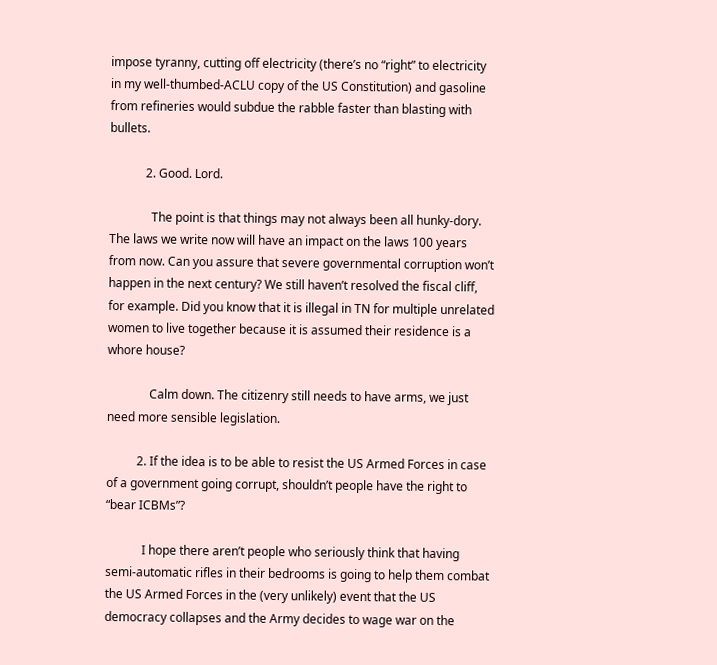impose tyranny, cutting off electricity (there’s no “right” to electricity in my well-thumbed-ACLU copy of the US Constitution) and gasoline from refineries would subdue the rabble faster than blasting with bullets.

            2. Good. Lord.

              The point is that things may not always been all hunky-dory. The laws we write now will have an impact on the laws 100 years from now. Can you assure that severe governmental corruption won’t happen in the next century? We still haven’t resolved the fiscal cliff, for example. Did you know that it is illegal in TN for multiple unrelated women to live together because it is assumed their residence is a whore house?

              Calm down. The citizenry still needs to have arms, we just need more sensible legislation.

          2. If the idea is to be able to resist the US Armed Forces in case of a government going corrupt, shouldn’t people have the right to “bear ICBMs”?

            I hope there aren’t people who seriously think that having semi-automatic rifles in their bedrooms is going to help them combat the US Armed Forces in the (very unlikely) event that the US democracy collapses and the Army decides to wage war on the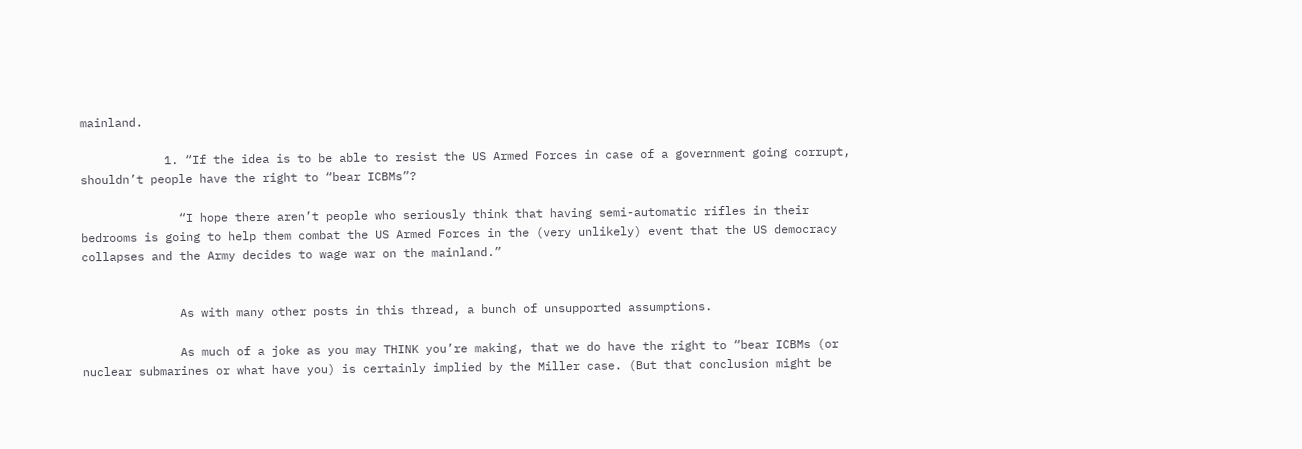mainland.

            1. “If the idea is to be able to resist the US Armed Forces in case of a government going corrupt, shouldn’t people have the right to “bear ICBMs”?

              “I hope there aren’t people who seriously think that having semi-automatic rifles in their bedrooms is going to help them combat the US Armed Forces in the (very unlikely) event that the US democracy collapses and the Army decides to wage war on the mainland.”


              As with many other posts in this thread, a bunch of unsupported assumptions.

              As much of a joke as you may THINK you’re making, that we do have the right to “bear ICBMs (or nuclear submarines or what have you) is certainly implied by the Miller case. (But that conclusion might be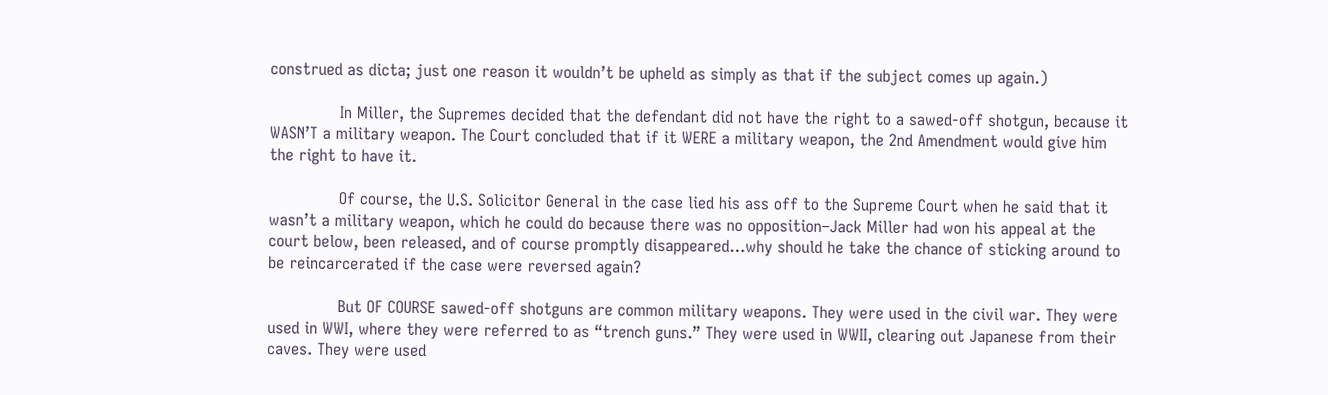construed as dicta; just one reason it wouldn’t be upheld as simply as that if the subject comes up again.)

              In Miller, the Supremes decided that the defendant did not have the right to a sawed-off shotgun, because it WASN’T a military weapon. The Court concluded that if it WERE a military weapon, the 2nd Amendment would give him the right to have it.

              Of course, the U.S. Solicitor General in the case lied his ass off to the Supreme Court when he said that it wasn’t a military weapon, which he could do because there was no opposition–Jack Miller had won his appeal at the court below, been released, and of course promptly disappeared…why should he take the chance of sticking around to be reincarcerated if the case were reversed again?

              But OF COURSE sawed-off shotguns are common military weapons. They were used in the civil war. They were used in WWI, where they were referred to as “trench guns.” They were used in WWII, clearing out Japanese from their caves. They were used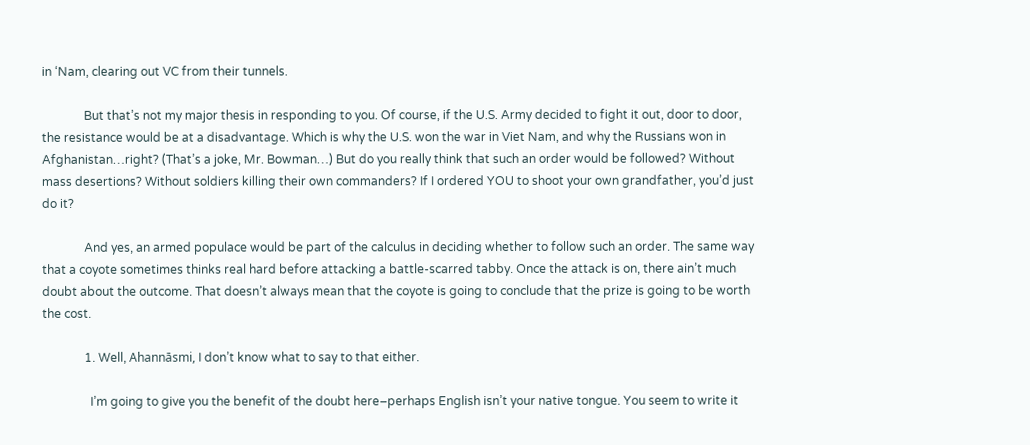in ‘Nam, clearing out VC from their tunnels.

              But that’s not my major thesis in responding to you. Of course, if the U.S. Army decided to fight it out, door to door, the resistance would be at a disadvantage. Which is why the U.S. won the war in Viet Nam, and why the Russians won in Afghanistan…right? (That’s a joke, Mr. Bowman…) But do you really think that such an order would be followed? Without mass desertions? Without soldiers killing their own commanders? If I ordered YOU to shoot your own grandfather, you’d just do it?

              And yes, an armed populace would be part of the calculus in deciding whether to follow such an order. The same way that a coyote sometimes thinks real hard before attacking a battle-scarred tabby. Once the attack is on, there ain’t much doubt about the outcome. That doesn’t always mean that the coyote is going to conclude that the prize is going to be worth the cost.

              1. Well, Ahannāsmi, I don’t know what to say to that either.

                I’m going to give you the benefit of the doubt here–perhaps English isn’t your native tongue. You seem to write it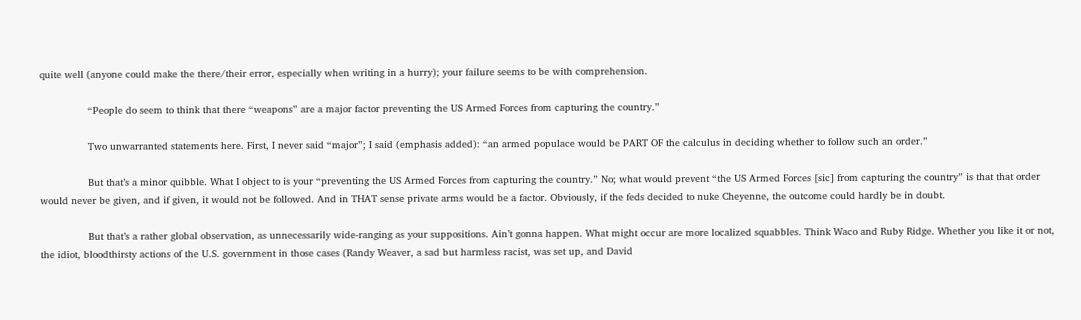quite well (anyone could make the there/their error, especially when writing in a hurry); your failure seems to be with comprehension.

                “People do seem to think that there “weapons” are a major factor preventing the US Armed Forces from capturing the country.”

                Two unwarranted statements here. First, I never said “major”; I said (emphasis added): “an armed populace would be PART OF the calculus in deciding whether to follow such an order.”

                But that’s a minor quibble. What I object to is your “preventing the US Armed Forces from capturing the country.” No; what would prevent “the US Armed Forces [sic] from capturing the country” is that that order would never be given, and if given, it would not be followed. And in THAT sense private arms would be a factor. Obviously, if the feds decided to nuke Cheyenne, the outcome could hardly be in doubt.

                But that’s a rather global observation, as unnecessarily wide-ranging as your suppositions. Ain’t gonna happen. What might occur are more localized squabbles. Think Waco and Ruby Ridge. Whether you like it or not, the idiot, bloodthirsty actions of the U.S. government in those cases (Randy Weaver, a sad but harmless racist, was set up, and David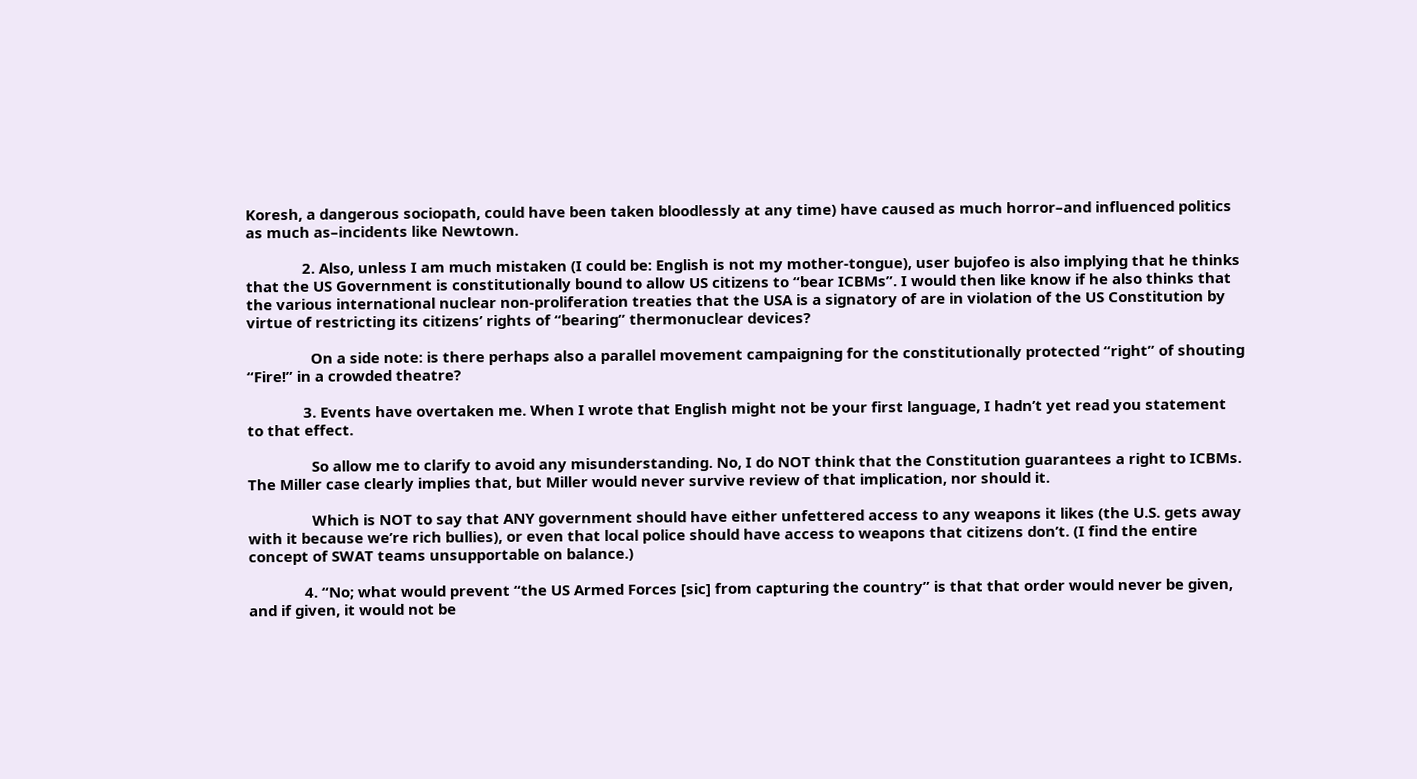Koresh, a dangerous sociopath, could have been taken bloodlessly at any time) have caused as much horror–and influenced politics as much as–incidents like Newtown.

              2. Also, unless I am much mistaken (I could be: English is not my mother-tongue), user bujofeo is also implying that he thinks that the US Government is constitutionally bound to allow US citizens to “bear ICBMs”. I would then like know if he also thinks that the various international nuclear non-proliferation treaties that the USA is a signatory of are in violation of the US Constitution by virtue of restricting its citizens’ rights of “bearing” thermonuclear devices?

                On a side note: is there perhaps also a parallel movement campaigning for the constitutionally protected “right” of shouting “Fire!” in a crowded theatre?

              3. Events have overtaken me. When I wrote that English might not be your first language, I hadn’t yet read you statement to that effect.

                So allow me to clarify to avoid any misunderstanding. No, I do NOT think that the Constitution guarantees a right to ICBMs. The Miller case clearly implies that, but Miller would never survive review of that implication, nor should it.

                Which is NOT to say that ANY government should have either unfettered access to any weapons it likes (the U.S. gets away with it because we’re rich bullies), or even that local police should have access to weapons that citizens don’t. (I find the entire concept of SWAT teams unsupportable on balance.)

              4. “No; what would prevent “the US Armed Forces [sic] from capturing the country” is that that order would never be given, and if given, it would not be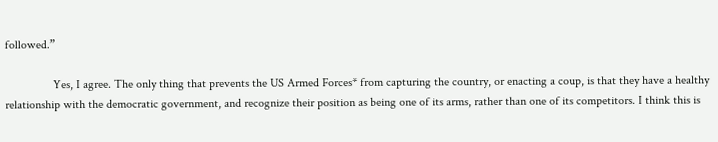followed.”

                Yes, I agree. The only thing that prevents the US Armed Forces* from capturing the country, or enacting a coup, is that they have a healthy relationship with the democratic government, and recognize their position as being one of its arms, rather than one of its competitors. I think this is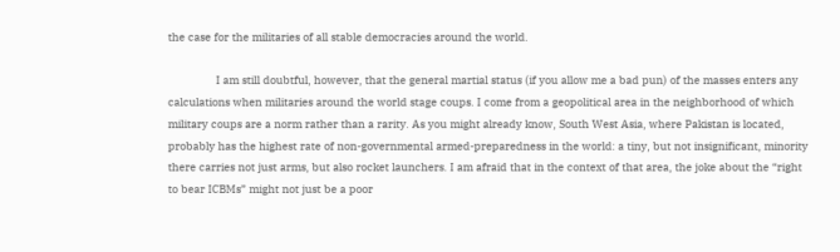the case for the militaries of all stable democracies around the world.

                I am still doubtful, however, that the general martial status (if you allow me a bad pun) of the masses enters any calculations when militaries around the world stage coups. I come from a geopolitical area in the neighborhood of which military coups are a norm rather than a rarity. As you might already know, South West Asia, where Pakistan is located, probably has the highest rate of non-governmental armed-preparedness in the world: a tiny, but not insignificant, minority there carries not just arms, but also rocket launchers. I am afraid that in the context of that area, the joke about the “right to bear ICBMs” might not just be a poor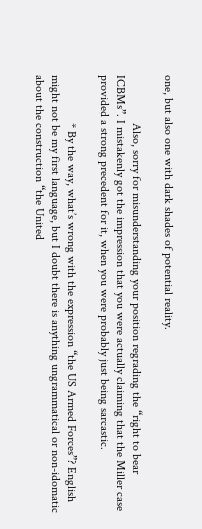one, but also one with dark shades of potential reality.

                Also, sorry for misunderstanding your position regrading the “right to bear ICBMs”. I mistakenly got the impression that you were actually claiming that the Miller case provided a strong precedent for it, when you were probably just being sarcastic.

                * By the way, what’s wrong with the expression “the US Armed Forces”? English might not be my first language, but I doubt there is anything ungrammatical or non-idomatic about the construction “the United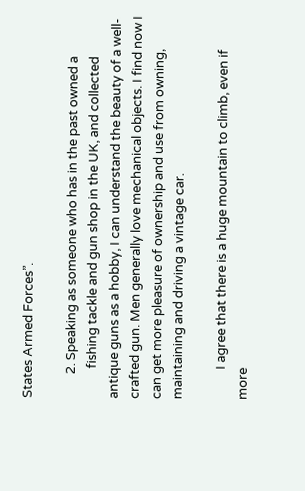States Armed Forces”.

        2. Speaking as someone who has in the past owned a
          fishing tackle and gun shop in the UK, and collected antique guns as a hobby, I can understand the beauty of a well-crafted gun. Men generally love mechanical objects. I find now I can get more pleasure of ownership and use from owning, maintaining and driving a vintage car.

          I agree that there is a huge mountain to climb, even if more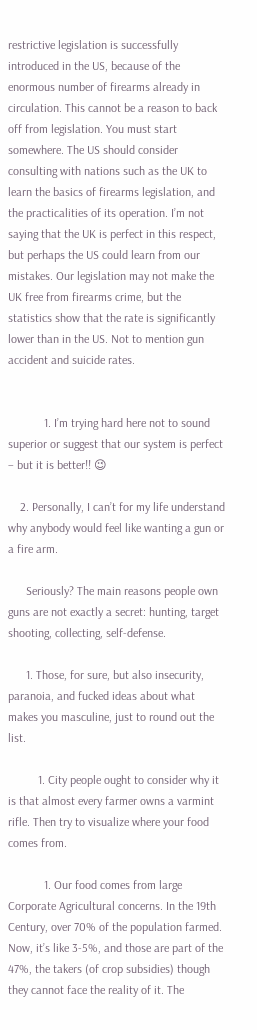restrictive legislation is successfully introduced in the US, because of the enormous number of firearms already in circulation. This cannot be a reason to back off from legislation. You must start somewhere. The US should consider consulting with nations such as the UK to learn the basics of firearms legislation, and the practicalities of its operation. I’m not saying that the UK is perfect in this respect, but perhaps the US could learn from our mistakes. Our legislation may not make the UK free from firearms crime, but the statistics show that the rate is significantly lower than in the US. Not to mention gun accident and suicide rates.


            1. I’m trying hard here not to sound superior or suggest that our system is perfect – but it is better!! 😉

    2. Personally, I can’t for my life understand why anybody would feel like wanting a gun or a fire arm.

      Seriously? The main reasons people own guns are not exactly a secret: hunting, target shooting, collecting, self-defense.

      1. Those, for sure, but also insecurity, paranoia, and fucked ideas about what makes you masculine, just to round out the list.

          1. City people ought to consider why it is that almost every farmer owns a varmint rifle. Then try to visualize where your food comes from.

            1. Our food comes from large Corporate Agricultural concerns. In the 19th Century, over 70% of the population farmed. Now, it’s like 3-5%, and those are part of the 47%, the takers (of crop subsidies) though they cannot face the reality of it. The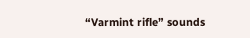“Varmint rifle” sounds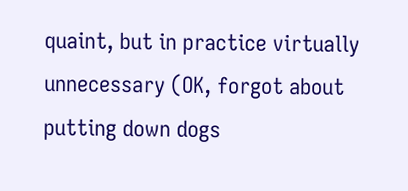quaint, but in practice virtually unnecessary (OK, forgot about putting down dogs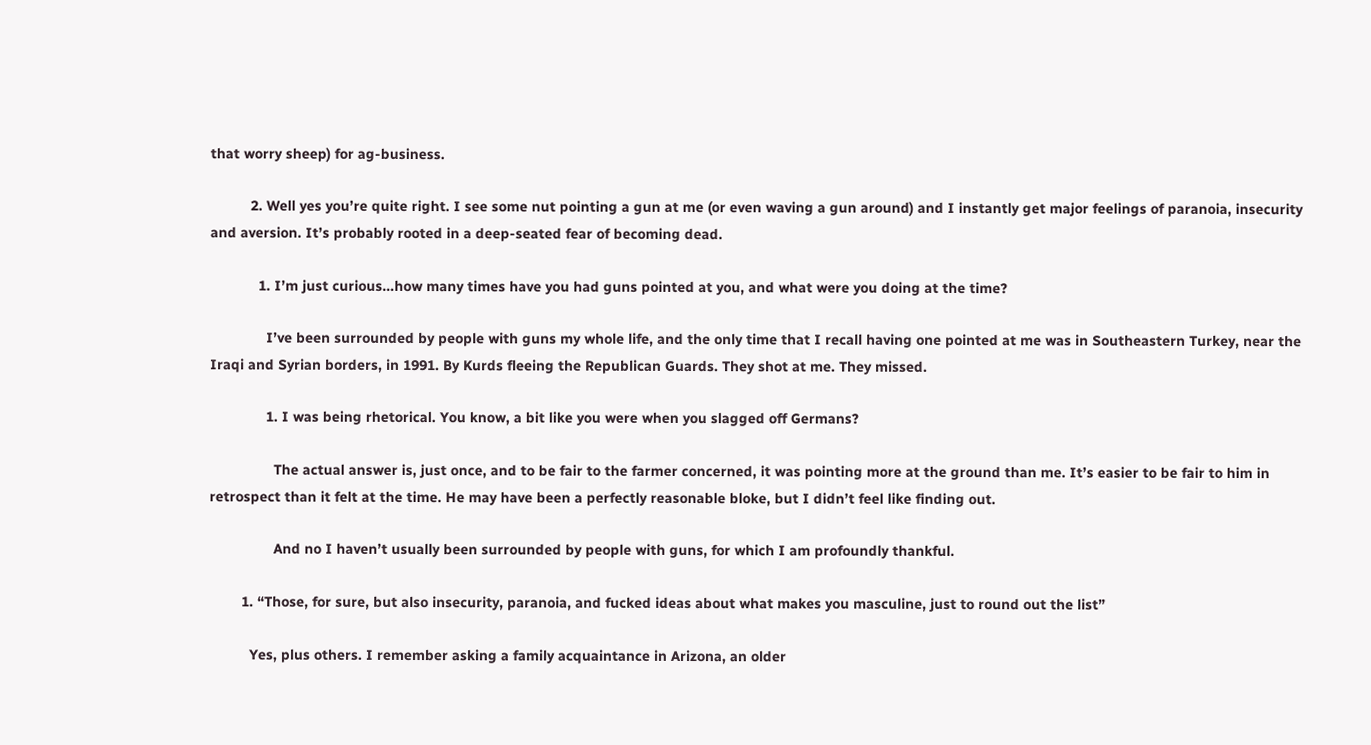that worry sheep) for ag-business.

          2. Well yes you’re quite right. I see some nut pointing a gun at me (or even waving a gun around) and I instantly get major feelings of paranoia, insecurity and aversion. It’s probably rooted in a deep-seated fear of becoming dead.

            1. I’m just curious…how many times have you had guns pointed at you, and what were you doing at the time?

              I’ve been surrounded by people with guns my whole life, and the only time that I recall having one pointed at me was in Southeastern Turkey, near the Iraqi and Syrian borders, in 1991. By Kurds fleeing the Republican Guards. They shot at me. They missed.

              1. I was being rhetorical. You know, a bit like you were when you slagged off Germans?

                The actual answer is, just once, and to be fair to the farmer concerned, it was pointing more at the ground than me. It’s easier to be fair to him in retrospect than it felt at the time. He may have been a perfectly reasonable bloke, but I didn’t feel like finding out.

                And no I haven’t usually been surrounded by people with guns, for which I am profoundly thankful.

        1. “Those, for sure, but also insecurity, paranoia, and fucked ideas about what makes you masculine, just to round out the list”

          Yes, plus others. I remember asking a family acquaintance in Arizona, an older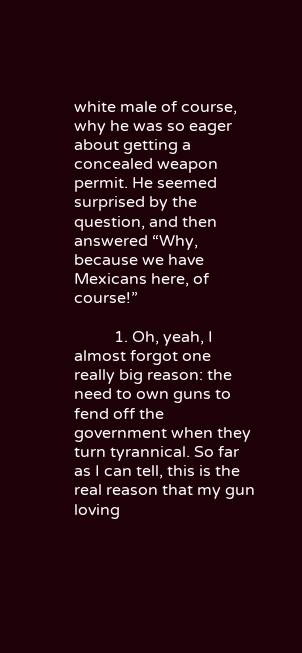white male of course, why he was so eager about getting a concealed weapon permit. He seemed surprised by the question, and then answered “Why, because we have Mexicans here, of course!”

          1. Oh, yeah, I almost forgot one really big reason: the need to own guns to fend off the government when they turn tyrannical. So far as I can tell, this is the real reason that my gun loving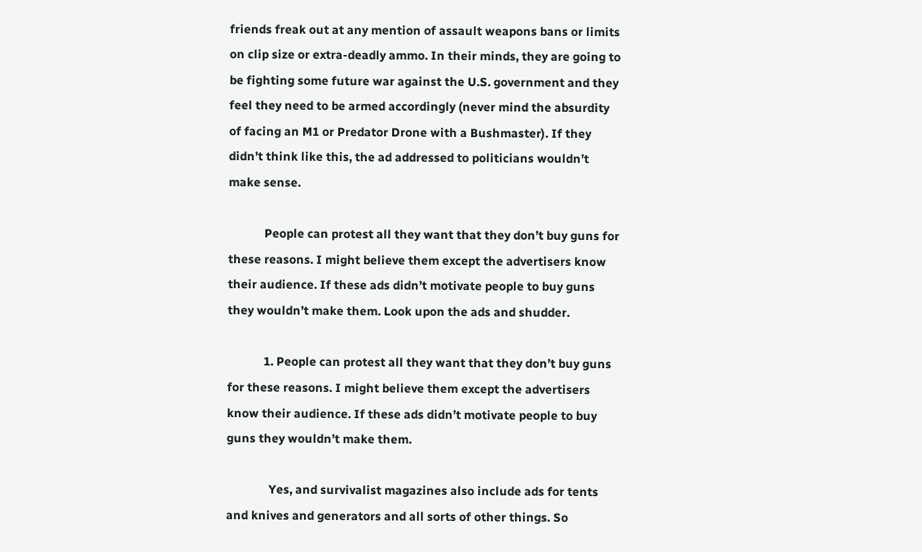friends freak out at any mention of assault weapons bans or limits on clip size or extra-deadly ammo. In their minds, they are going to be fighting some future war against the U.S. government and they feel they need to be armed accordingly (never mind the absurdity of facing an M1 or Predator Drone with a Bushmaster). If they didn’t think like this, the ad addressed to politicians wouldn’t make sense.

            People can protest all they want that they don’t buy guns for these reasons. I might believe them except the advertisers know their audience. If these ads didn’t motivate people to buy guns they wouldn’t make them. Look upon the ads and shudder.

            1. People can protest all they want that they don’t buy guns for these reasons. I might believe them except the advertisers know their audience. If these ads didn’t motivate people to buy guns they wouldn’t make them.

              Yes, and survivalist magazines also include ads for tents and knives and generators and all sorts of other things. So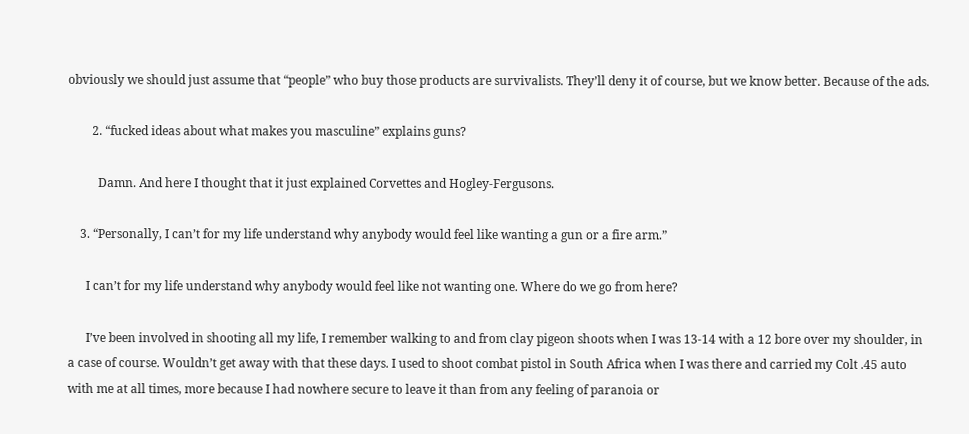obviously we should just assume that “people” who buy those products are survivalists. They’ll deny it of course, but we know better. Because of the ads.

        2. “fucked ideas about what makes you masculine” explains guns?

          Damn. And here I thought that it just explained Corvettes and Hogley-Fergusons.

    3. “Personally, I can’t for my life understand why anybody would feel like wanting a gun or a fire arm.”

      I can’t for my life understand why anybody would feel like not wanting one. Where do we go from here?

      I’ve been involved in shooting all my life, I remember walking to and from clay pigeon shoots when I was 13-14 with a 12 bore over my shoulder, in a case of course. Wouldn’t get away with that these days. I used to shoot combat pistol in South Africa when I was there and carried my Colt .45 auto with me at all times, more because I had nowhere secure to leave it than from any feeling of paranoia or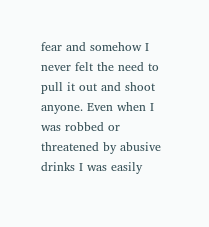fear and somehow I never felt the need to pull it out and shoot anyone. Even when I was robbed or threatened by abusive drinks I was easily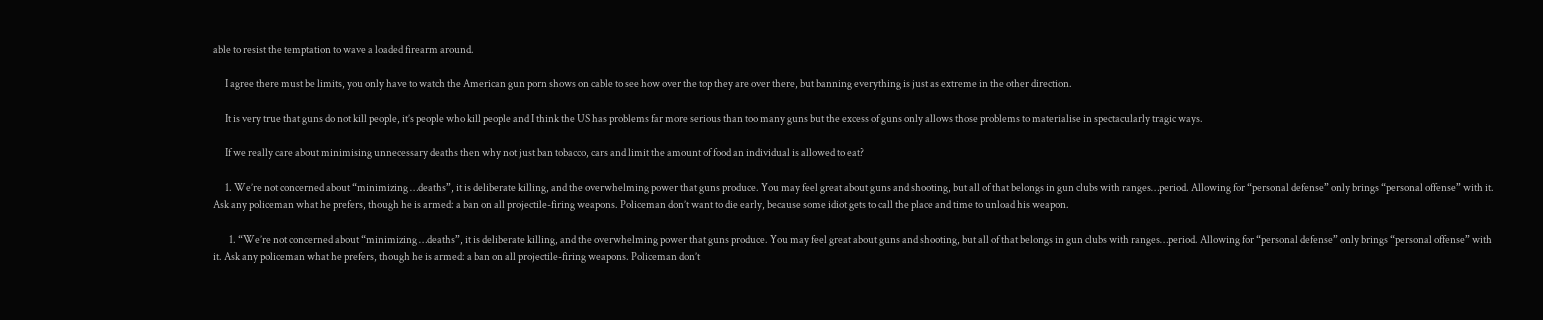able to resist the temptation to wave a loaded firearm around.

      I agree there must be limits, you only have to watch the American gun porn shows on cable to see how over the top they are over there, but banning everything is just as extreme in the other direction.

      It is very true that guns do not kill people, it’s people who kill people and I think the US has problems far more serious than too many guns but the excess of guns only allows those problems to materialise in spectacularly tragic ways.

      If we really care about minimising unnecessary deaths then why not just ban tobacco, cars and limit the amount of food an individual is allowed to eat?

      1. We’re not concerned about “minimizing …deaths”, it is deliberate killing, and the overwhelming power that guns produce. You may feel great about guns and shooting, but all of that belongs in gun clubs with ranges…period. Allowing for “personal defense” only brings “personal offense” with it. Ask any policeman what he prefers, though he is armed: a ban on all projectile-firing weapons. Policeman don’t want to die early, because some idiot gets to call the place and time to unload his weapon.

        1. “We’re not concerned about “minimizing …deaths”, it is deliberate killing, and the overwhelming power that guns produce. You may feel great about guns and shooting, but all of that belongs in gun clubs with ranges…period. Allowing for “personal defense” only brings “personal offense” with it. Ask any policeman what he prefers, though he is armed: a ban on all projectile-firing weapons. Policeman don’t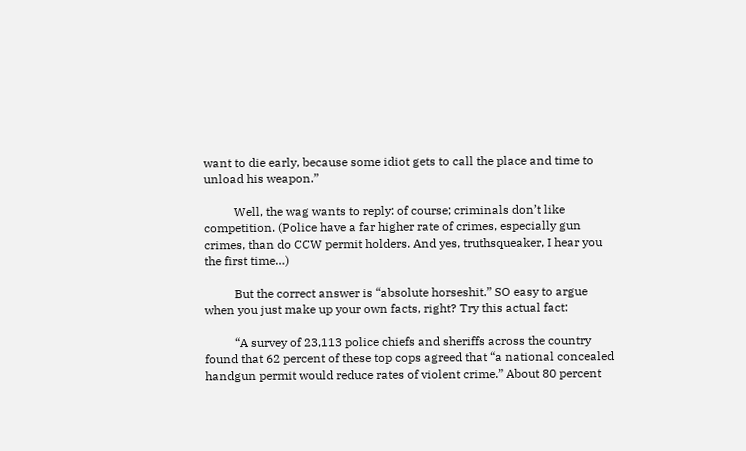want to die early, because some idiot gets to call the place and time to unload his weapon.”

          Well, the wag wants to reply: of course; criminals don’t like competition. (Police have a far higher rate of crimes, especially gun crimes, than do CCW permit holders. And yes, truthsqueaker, I hear you the first time…)

          But the correct answer is “absolute horseshit.” SO easy to argue when you just make up your own facts, right? Try this actual fact:

          “A survey of 23,113 police chiefs and sheriffs across the country found that 62 percent of these top cops agreed that “a national concealed handgun permit would reduce rates of violent crime.” About 80 percent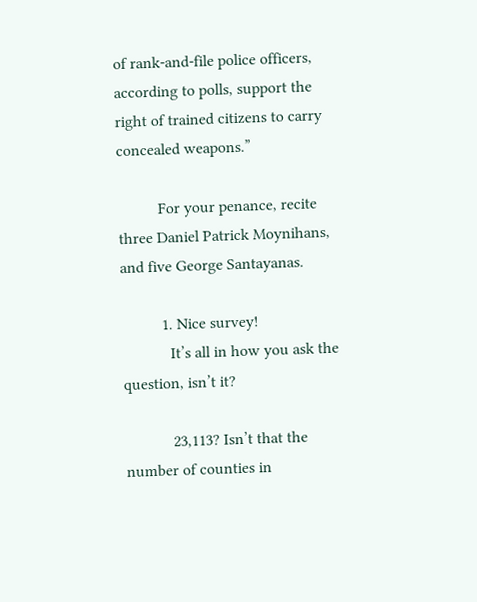of rank-and-file police officers, according to polls, support the right of trained citizens to carry concealed weapons.”

          For your penance, recite three Daniel Patrick Moynihans, and five George Santayanas.

          1. Nice survey!
            It’s all in how you ask the question, isn’t it?

            23,113? Isn’t that the number of counties in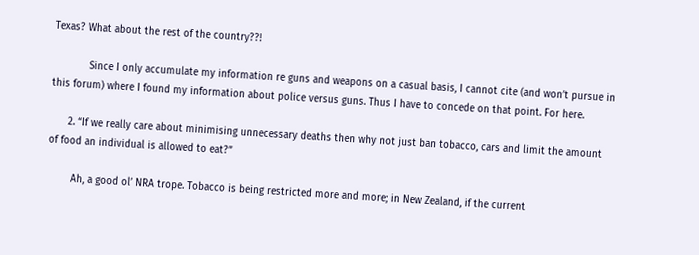Texas? What about the rest of the country??!

            Since I only accumulate my information re guns and weapons on a casual basis, I cannot cite (and won’t pursue in this forum) where I found my information about police versus guns. Thus I have to concede on that point. For here.

      2. “If we really care about minimising unnecessary deaths then why not just ban tobacco, cars and limit the amount of food an individual is allowed to eat?”

        Ah, a good ol’ NRA trope. Tobacco is being restricted more and more; in New Zealand, if the current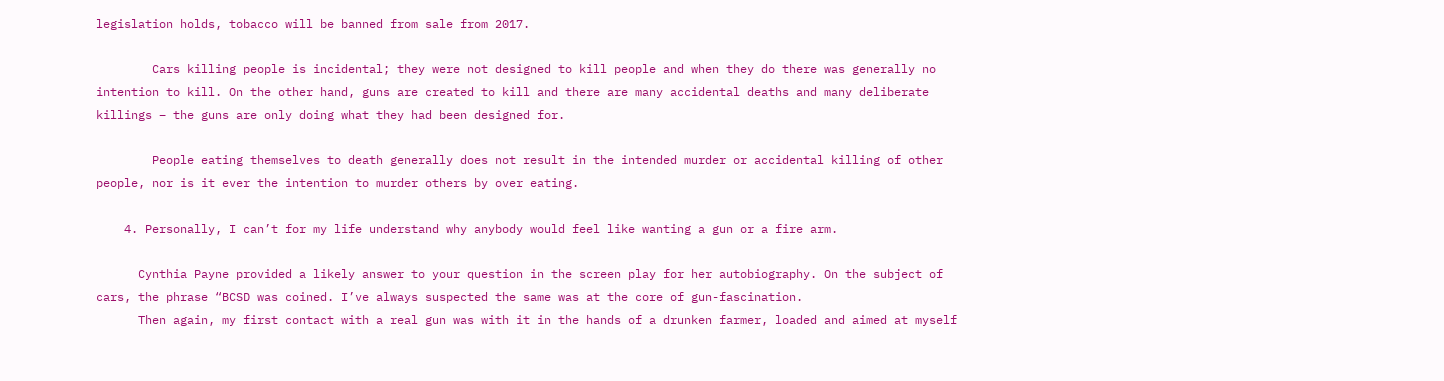legislation holds, tobacco will be banned from sale from 2017.

        Cars killing people is incidental; they were not designed to kill people and when they do there was generally no intention to kill. On the other hand, guns are created to kill and there are many accidental deaths and many deliberate killings – the guns are only doing what they had been designed for.

        People eating themselves to death generally does not result in the intended murder or accidental killing of other people, nor is it ever the intention to murder others by over eating.

    4. Personally, I can’t for my life understand why anybody would feel like wanting a gun or a fire arm.

      Cynthia Payne provided a likely answer to your question in the screen play for her autobiography. On the subject of cars, the phrase “BCSD was coined. I’ve always suspected the same was at the core of gun-fascination.
      Then again, my first contact with a real gun was with it in the hands of a drunken farmer, loaded and aimed at myself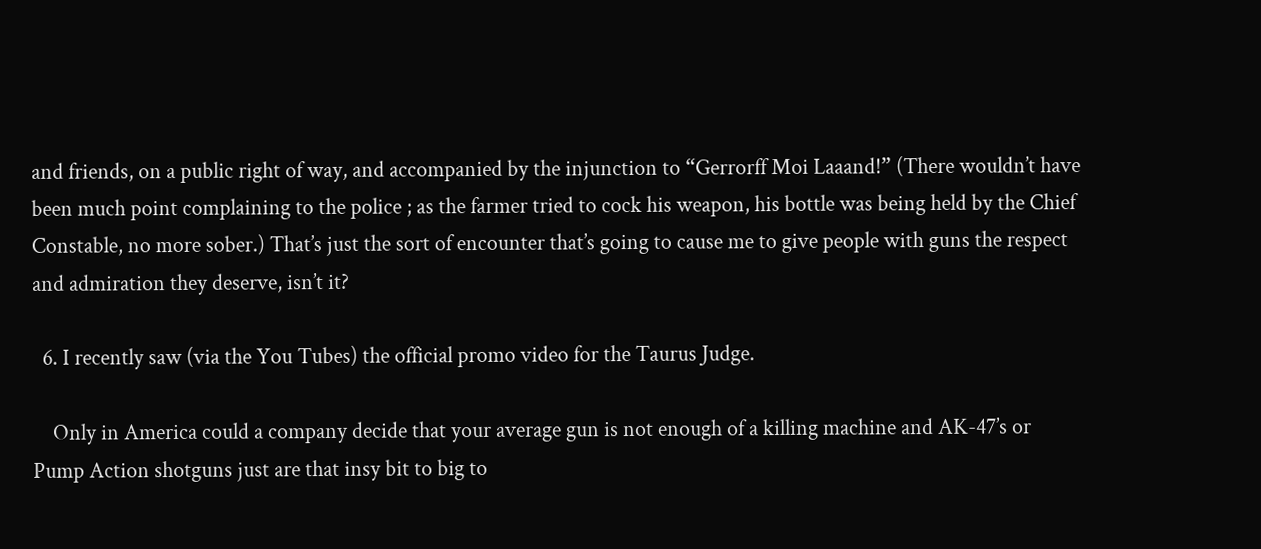and friends, on a public right of way, and accompanied by the injunction to “Gerrorff Moi Laaand!” (There wouldn’t have been much point complaining to the police ; as the farmer tried to cock his weapon, his bottle was being held by the Chief Constable, no more sober.) That’s just the sort of encounter that’s going to cause me to give people with guns the respect and admiration they deserve, isn’t it?

  6. I recently saw (via the You Tubes) the official promo video for the Taurus Judge.

    Only in America could a company decide that your average gun is not enough of a killing machine and AK-47’s or Pump Action shotguns just are that insy bit to big to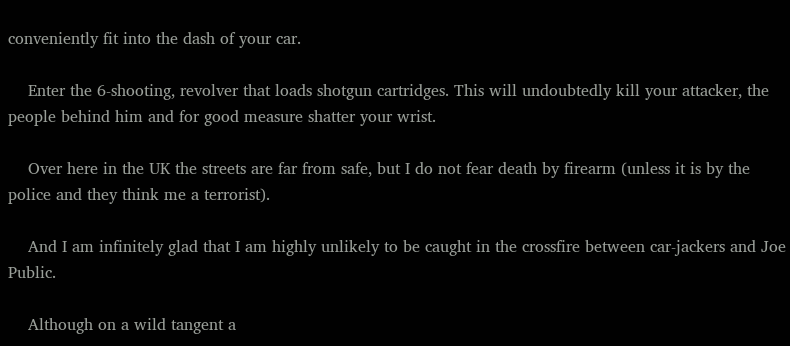conveniently fit into the dash of your car.

    Enter the 6-shooting, revolver that loads shotgun cartridges. This will undoubtedly kill your attacker, the people behind him and for good measure shatter your wrist.

    Over here in the UK the streets are far from safe, but I do not fear death by firearm (unless it is by the police and they think me a terrorist).

    And I am infinitely glad that I am highly unlikely to be caught in the crossfire between car-jackers and Joe Public.

    Although on a wild tangent a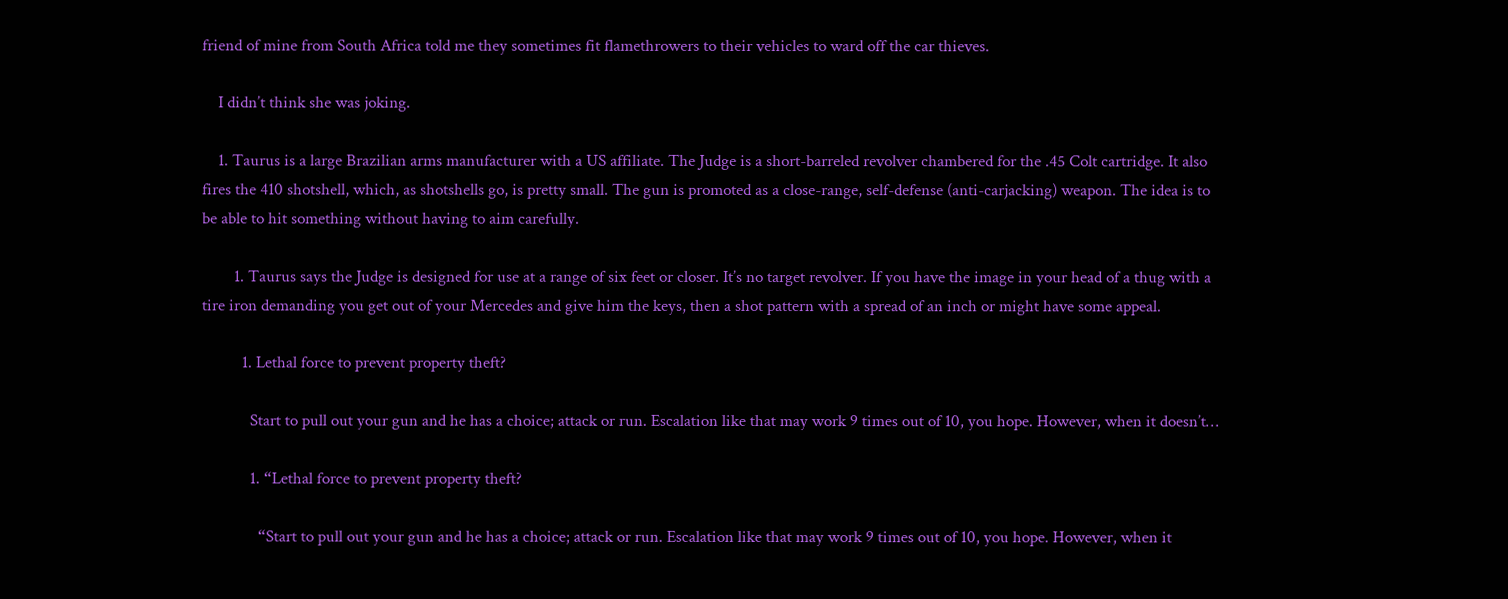friend of mine from South Africa told me they sometimes fit flamethrowers to their vehicles to ward off the car thieves.

    I didn’t think she was joking.

    1. Taurus is a large Brazilian arms manufacturer with a US affiliate. The Judge is a short-barreled revolver chambered for the .45 Colt cartridge. It also fires the 410 shotshell, which, as shotshells go, is pretty small. The gun is promoted as a close-range, self-defense (anti-carjacking) weapon. The idea is to be able to hit something without having to aim carefully.

        1. Taurus says the Judge is designed for use at a range of six feet or closer. It’s no target revolver. If you have the image in your head of a thug with a tire iron demanding you get out of your Mercedes and give him the keys, then a shot pattern with a spread of an inch or might have some appeal.

          1. Lethal force to prevent property theft?

            Start to pull out your gun and he has a choice; attack or run. Escalation like that may work 9 times out of 10, you hope. However, when it doesn’t…

            1. “Lethal force to prevent property theft?

              “Start to pull out your gun and he has a choice; attack or run. Escalation like that may work 9 times out of 10, you hope. However, when it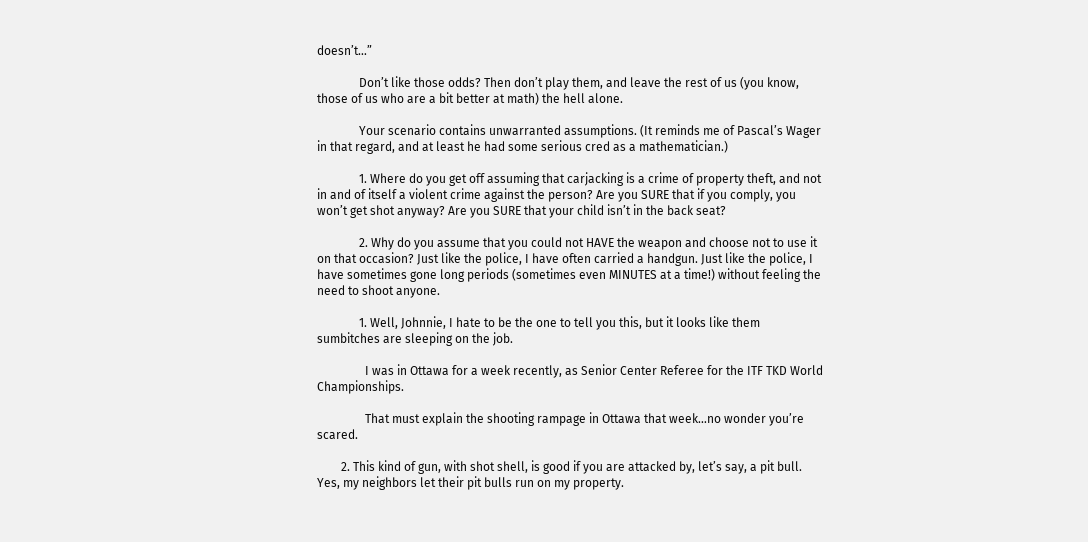doesn’t…”

              Don’t like those odds? Then don’t play them, and leave the rest of us (you know, those of us who are a bit better at math) the hell alone.

              Your scenario contains unwarranted assumptions. (It reminds me of Pascal’s Wager in that regard, and at least he had some serious cred as a mathematician.)

              1. Where do you get off assuming that carjacking is a crime of property theft, and not in and of itself a violent crime against the person? Are you SURE that if you comply, you won’t get shot anyway? Are you SURE that your child isn’t in the back seat?

              2. Why do you assume that you could not HAVE the weapon and choose not to use it on that occasion? Just like the police, I have often carried a handgun. Just like the police, I have sometimes gone long periods (sometimes even MINUTES at a time!) without feeling the need to shoot anyone.

              1. Well, Johnnie, I hate to be the one to tell you this, but it looks like them sumbitches are sleeping on the job.

                I was in Ottawa for a week recently, as Senior Center Referee for the ITF TKD World Championships.

                That must explain the shooting rampage in Ottawa that week…no wonder you’re scared.

        2. This kind of gun, with shot shell, is good if you are attacked by, let’s say, a pit bull. Yes, my neighbors let their pit bulls run on my property.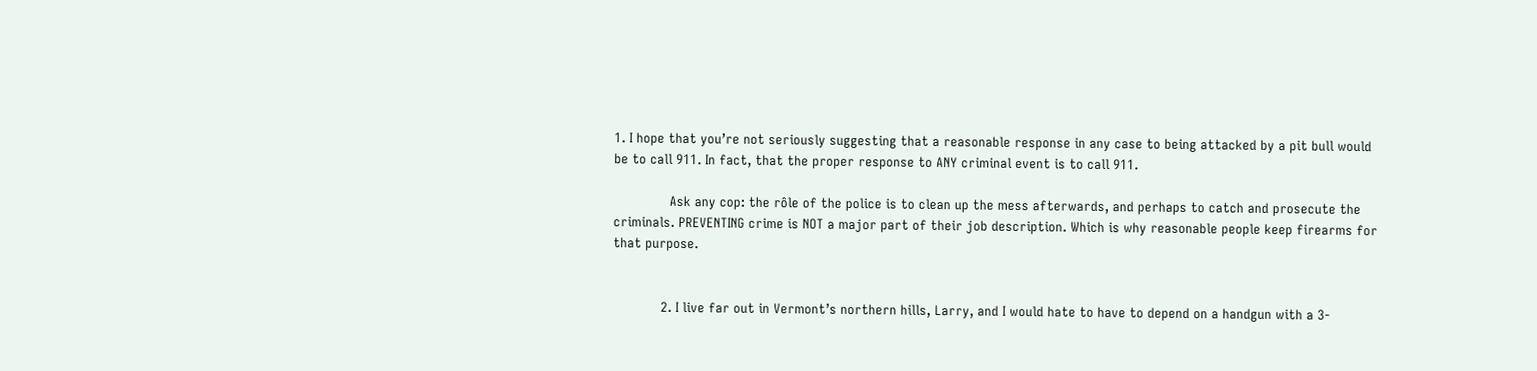1. I hope that you’re not seriously suggesting that a reasonable response in any case to being attacked by a pit bull would be to call 911. In fact, that the proper response to ANY criminal event is to call 911.

              Ask any cop: the rôle of the police is to clean up the mess afterwards, and perhaps to catch and prosecute the criminals. PREVENTING crime is NOT a major part of their job description. Which is why reasonable people keep firearms for that purpose.


            2. I live far out in Vermont’s northern hills, Larry, and I would hate to have to depend on a handgun with a 3-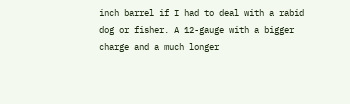inch barrel if I had to deal with a rabid dog or fisher. A 12-gauge with a bigger charge and a much longer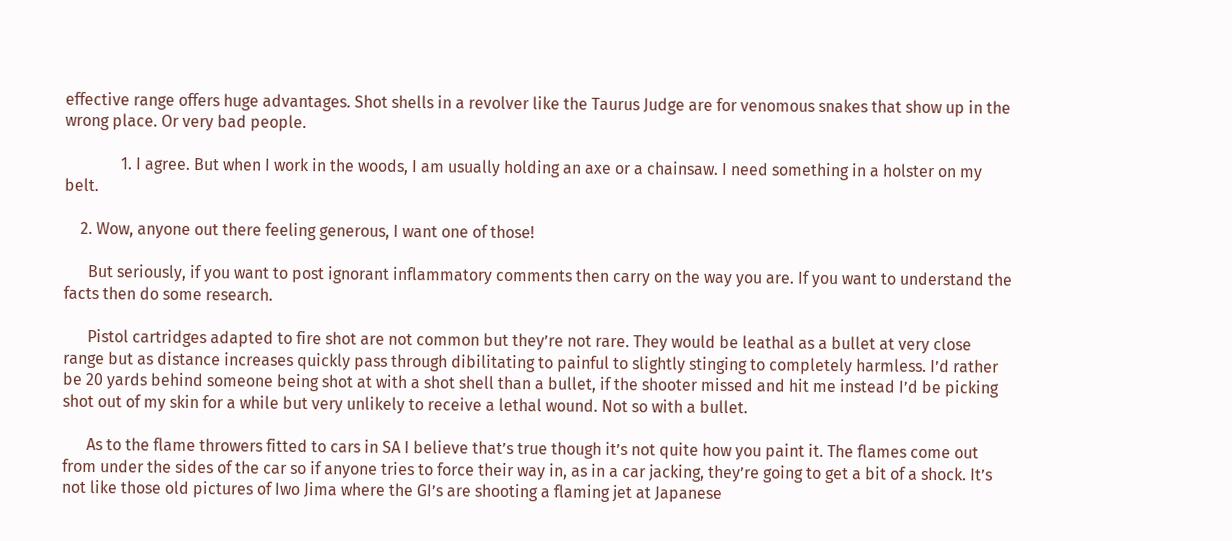effective range offers huge advantages. Shot shells in a revolver like the Taurus Judge are for venomous snakes that show up in the wrong place. Or very bad people.

              1. I agree. But when I work in the woods, I am usually holding an axe or a chainsaw. I need something in a holster on my belt.

    2. Wow, anyone out there feeling generous, I want one of those!

      But seriously, if you want to post ignorant inflammatory comments then carry on the way you are. If you want to understand the facts then do some research.

      Pistol cartridges adapted to fire shot are not common but they’re not rare. They would be leathal as a bullet at very close range but as distance increases quickly pass through dibilitating to painful to slightly stinging to completely harmless. I’d rather be 20 yards behind someone being shot at with a shot shell than a bullet, if the shooter missed and hit me instead I’d be picking shot out of my skin for a while but very unlikely to receive a lethal wound. Not so with a bullet.

      As to the flame throwers fitted to cars in SA I believe that’s true though it’s not quite how you paint it. The flames come out from under the sides of the car so if anyone tries to force their way in, as in a car jacking, they’re going to get a bit of a shock. It’s not like those old pictures of Iwo Jima where the GI’s are shooting a flaming jet at Japanese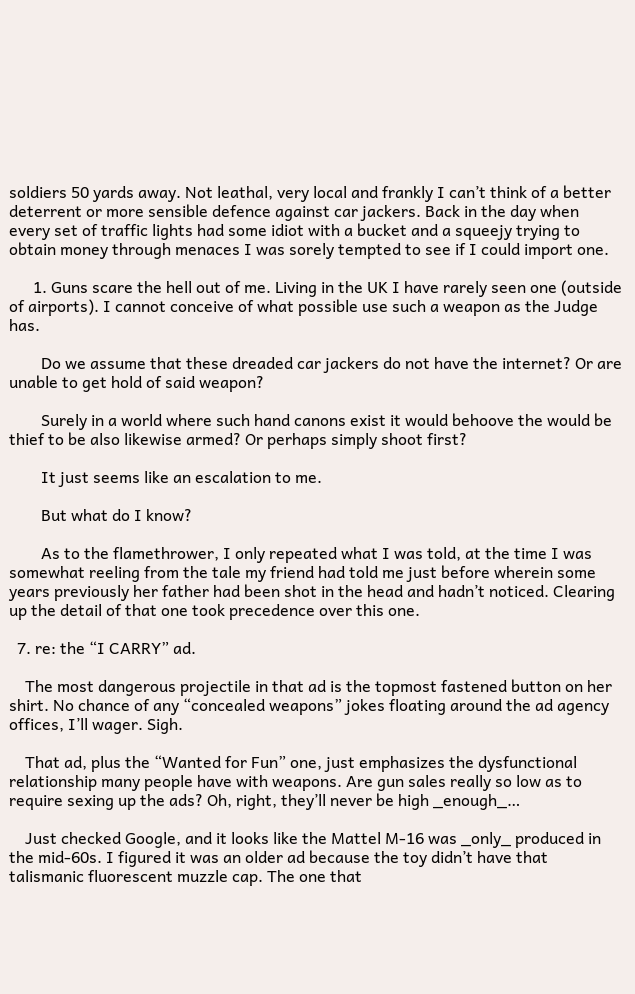soldiers 50 yards away. Not leathal, very local and frankly I can’t think of a better deterrent or more sensible defence against car jackers. Back in the day when every set of traffic lights had some idiot with a bucket and a squeejy trying to obtain money through menaces I was sorely tempted to see if I could import one.

      1. Guns scare the hell out of me. Living in the UK I have rarely seen one (outside of airports). I cannot conceive of what possible use such a weapon as the Judge has.

        Do we assume that these dreaded car jackers do not have the internet? Or are unable to get hold of said weapon?

        Surely in a world where such hand canons exist it would behoove the would be thief to be also likewise armed? Or perhaps simply shoot first?

        It just seems like an escalation to me.

        But what do I know?

        As to the flamethrower, I only repeated what I was told, at the time I was somewhat reeling from the tale my friend had told me just before wherein some years previously her father had been shot in the head and hadn’t noticed. Clearing up the detail of that one took precedence over this one.

  7. re: the “I CARRY” ad.

    The most dangerous projectile in that ad is the topmost fastened button on her shirt. No chance of any “concealed weapons” jokes floating around the ad agency offices, I’ll wager. Sigh.

    That ad, plus the “Wanted for Fun” one, just emphasizes the dysfunctional relationship many people have with weapons. Are gun sales really so low as to require sexing up the ads? Oh, right, they’ll never be high _enough_…

    Just checked Google, and it looks like the Mattel M-16 was _only_ produced in the mid-60s. I figured it was an older ad because the toy didn’t have that talismanic fluorescent muzzle cap. The one that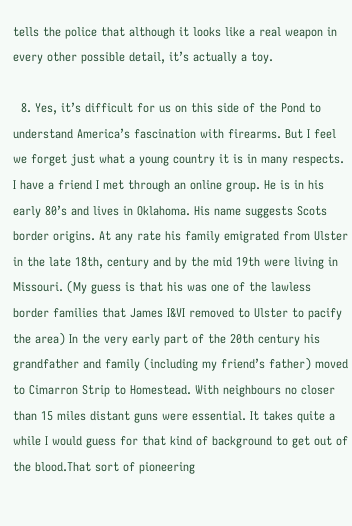tells the police that although it looks like a real weapon in every other possible detail, it’s actually a toy.

  8. Yes, it’s difficult for us on this side of the Pond to understand America’s fascination with firearms. But I feel we forget just what a young country it is in many respects. I have a friend I met through an online group. He is in his early 80’s and lives in Oklahoma. His name suggests Scots border origins. At any rate his family emigrated from Ulster in the late 18th, century and by the mid 19th were living in Missouri. (My guess is that his was one of the lawless border families that James I&VI removed to Ulster to pacify the area) In the very early part of the 20th century his grandfather and family (including my friend’s father) moved to Cimarron Strip to Homestead. With neighbours no closer than 15 miles distant guns were essential. It takes quite a while I would guess for that kind of background to get out of the blood.That sort of pioneering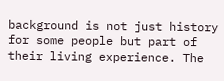background is not just history for some people but part of their living experience. The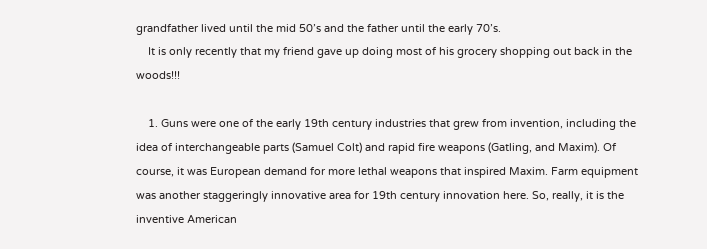grandfather lived until the mid 50’s and the father until the early 70’s.
    It is only recently that my friend gave up doing most of his grocery shopping out back in the woods!!!

    1. Guns were one of the early 19th century industries that grew from invention, including the idea of interchangeable parts (Samuel Colt) and rapid fire weapons (Gatling, and Maxim). Of course, it was European demand for more lethal weapons that inspired Maxim. Farm equipment was another staggeringly innovative area for 19th century innovation here. So, really, it is the inventive American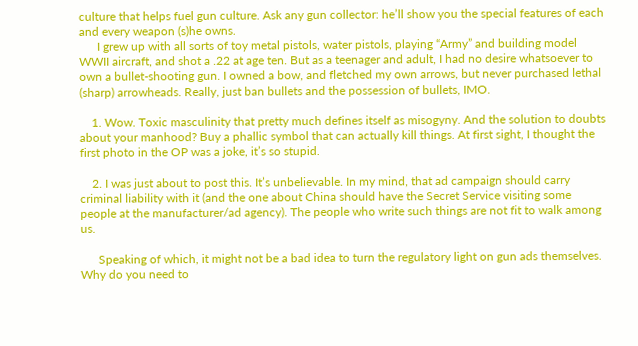culture that helps fuel gun culture. Ask any gun collector: he’ll show you the special features of each and every weapon (s)he owns.
      I grew up with all sorts of toy metal pistols, water pistols, playing “Army” and building model WWII aircraft, and shot a .22 at age ten. But as a teenager and adult, I had no desire whatsoever to own a bullet-shooting gun. I owned a bow, and fletched my own arrows, but never purchased lethal (sharp) arrowheads. Really, just ban bullets and the possession of bullets, IMO.

    1. Wow. Toxic masculinity that pretty much defines itself as misogyny. And the solution to doubts about your manhood? Buy a phallic symbol that can actually kill things. At first sight, I thought the first photo in the OP was a joke, it’s so stupid.

    2. I was just about to post this. It’s unbelievable. In my mind, that ad campaign should carry criminal liability with it (and the one about China should have the Secret Service visiting some people at the manufacturer/ad agency). The people who write such things are not fit to walk among us.

      Speaking of which, it might not be a bad idea to turn the regulatory light on gun ads themselves. Why do you need to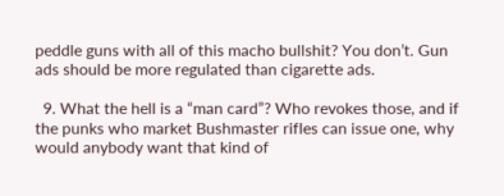peddle guns with all of this macho bullshit? You don’t. Gun ads should be more regulated than cigarette ads.

  9. What the hell is a “man card”? Who revokes those, and if the punks who market Bushmaster rifles can issue one, why would anybody want that kind of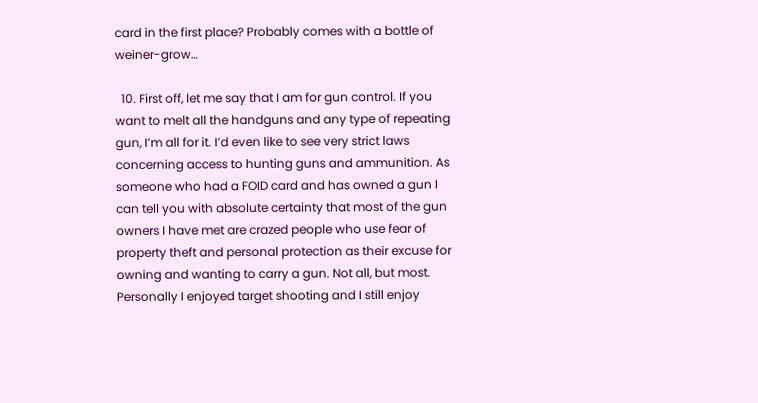card in the first place? Probably comes with a bottle of weiner-grow…

  10. First off, let me say that I am for gun control. If you want to melt all the handguns and any type of repeating gun, I’m all for it. I’d even like to see very strict laws concerning access to hunting guns and ammunition. As someone who had a FOID card and has owned a gun I can tell you with absolute certainty that most of the gun owners I have met are crazed people who use fear of property theft and personal protection as their excuse for owning and wanting to carry a gun. Not all, but most. Personally I enjoyed target shooting and I still enjoy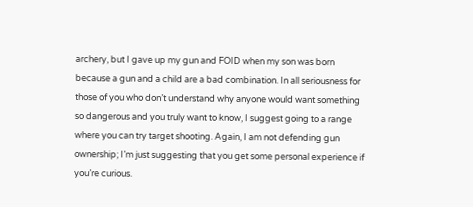archery, but I gave up my gun and FOID when my son was born because a gun and a child are a bad combination. In all seriousness for those of you who don’t understand why anyone would want something so dangerous and you truly want to know, I suggest going to a range where you can try target shooting. Again, I am not defending gun ownership; I’m just suggesting that you get some personal experience if you’re curious.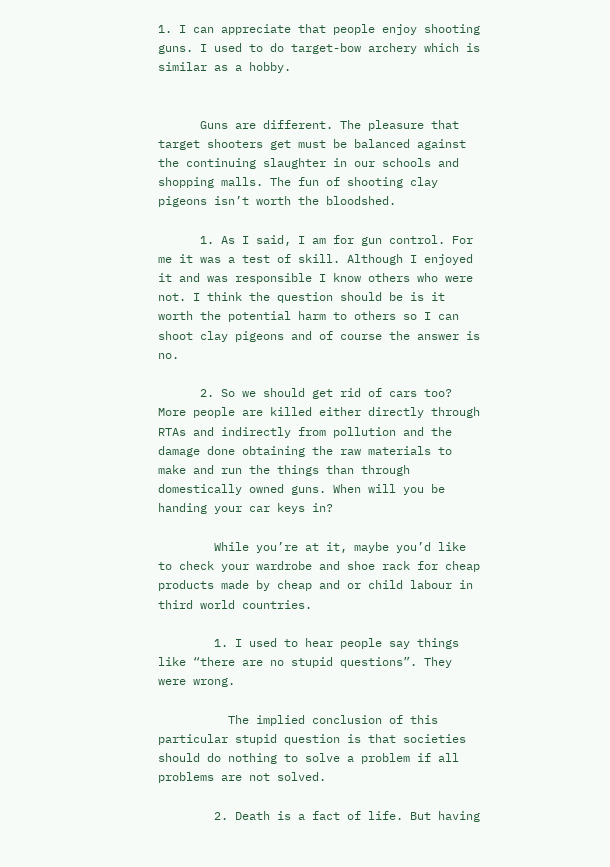1. I can appreciate that people enjoy shooting guns. I used to do target-bow archery which is similar as a hobby.


      Guns are different. The pleasure that target shooters get must be balanced against the continuing slaughter in our schools and shopping malls. The fun of shooting clay pigeons isn’t worth the bloodshed.

      1. As I said, I am for gun control. For me it was a test of skill. Although I enjoyed it and was responsible I know others who were not. I think the question should be is it worth the potential harm to others so I can shoot clay pigeons and of course the answer is no.

      2. So we should get rid of cars too? More people are killed either directly through RTAs and indirectly from pollution and the damage done obtaining the raw materials to make and run the things than through domestically owned guns. When will you be handing your car keys in?

        While you’re at it, maybe you’d like to check your wardrobe and shoe rack for cheap products made by cheap and or child labour in third world countries.

        1. I used to hear people say things like “there are no stupid questions”. They were wrong.

          The implied conclusion of this particular stupid question is that societies should do nothing to solve a problem if all problems are not solved.

        2. Death is a fact of life. But having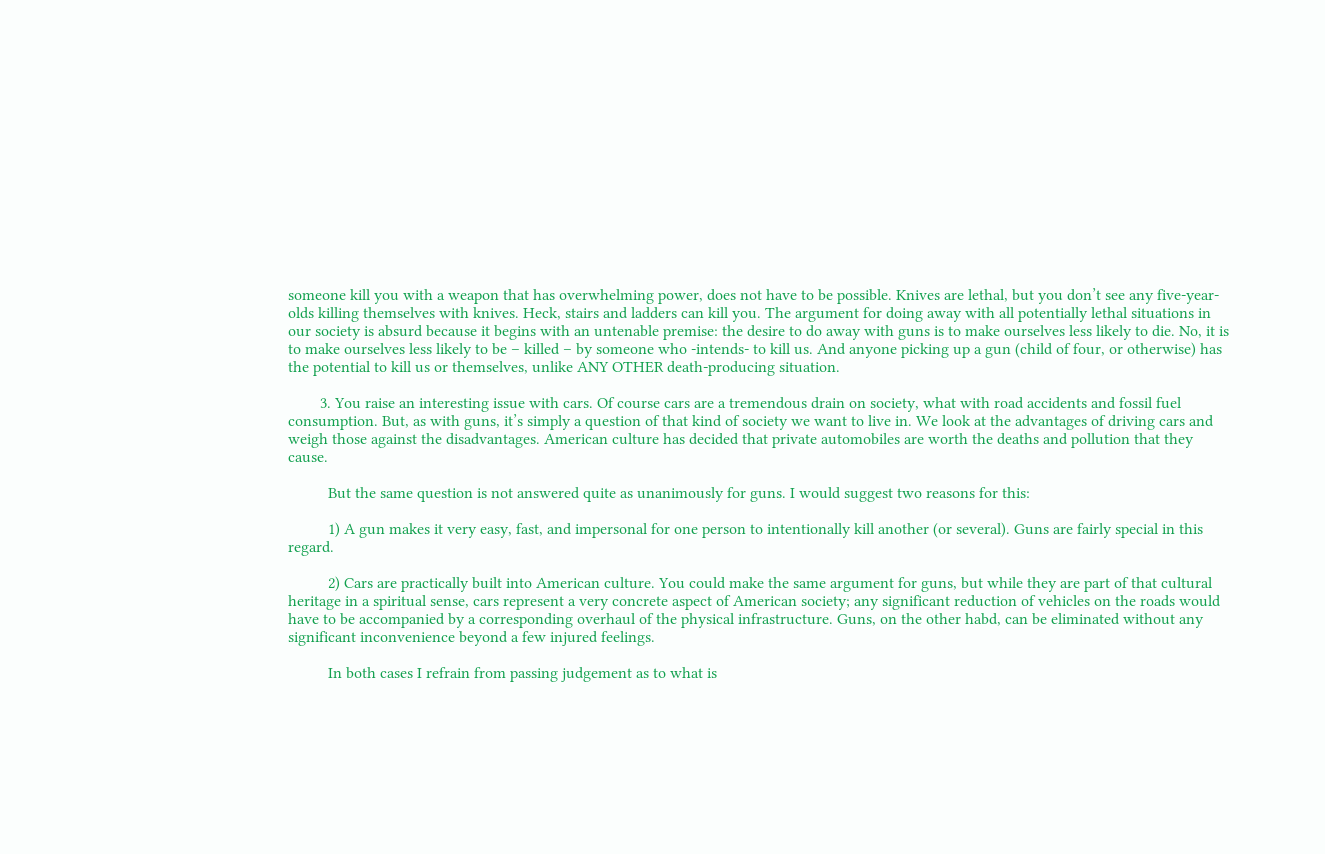someone kill you with a weapon that has overwhelming power, does not have to be possible. Knives are lethal, but you don’t see any five-year-olds killing themselves with knives. Heck, stairs and ladders can kill you. The argument for doing away with all potentially lethal situations in our society is absurd because it begins with an untenable premise: the desire to do away with guns is to make ourselves less likely to die. No, it is to make ourselves less likely to be – killed – by someone who -intends- to kill us. And anyone picking up a gun (child of four, or otherwise) has the potential to kill us or themselves, unlike ANY OTHER death-producing situation.

        3. You raise an interesting issue with cars. Of course cars are a tremendous drain on society, what with road accidents and fossil fuel consumption. But, as with guns, it’s simply a question of that kind of society we want to live in. We look at the advantages of driving cars and weigh those against the disadvantages. American culture has decided that private automobiles are worth the deaths and pollution that they cause.

          But the same question is not answered quite as unanimously for guns. I would suggest two reasons for this:

          1) A gun makes it very easy, fast, and impersonal for one person to intentionally kill another (or several). Guns are fairly special in this regard.

          2) Cars are practically built into American culture. You could make the same argument for guns, but while they are part of that cultural heritage in a spiritual sense, cars represent a very concrete aspect of American society; any significant reduction of vehicles on the roads would have to be accompanied by a corresponding overhaul of the physical infrastructure. Guns, on the other habd, can be eliminated without any significant inconvenience beyond a few injured feelings.

          In both cases I refrain from passing judgement as to what is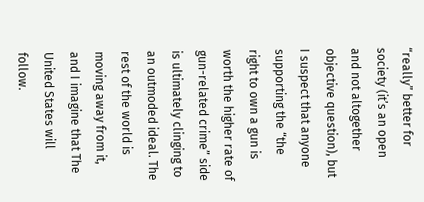“really” better for society (it’s an open and not altogether objective question), but I suspect that anyone supporting the “the right to own a gun is worth the higher rate of gun-related crime” side is ultimately clinging to an outmoded ideal. The rest of the world is moving away from it, and I imagine that The United States will follow.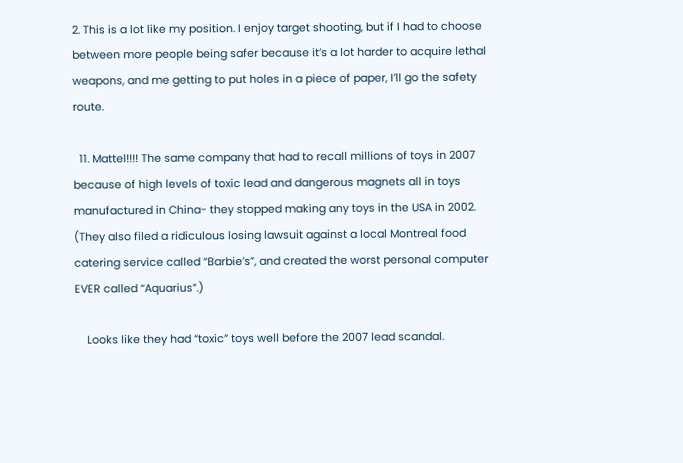2. This is a lot like my position. I enjoy target shooting, but if I had to choose between more people being safer because it’s a lot harder to acquire lethal weapons, and me getting to put holes in a piece of paper, I’ll go the safety route.

  11. Mattel!!!! The same company that had to recall millions of toys in 2007 because of high levels of toxic lead and dangerous magnets all in toys manufactured in China- they stopped making any toys in the USA in 2002. (They also filed a ridiculous losing lawsuit against a local Montreal food catering service called “Barbie’s”, and created the worst personal computer EVER called “Aquarius”.)

    Looks like they had “toxic” toys well before the 2007 lead scandal.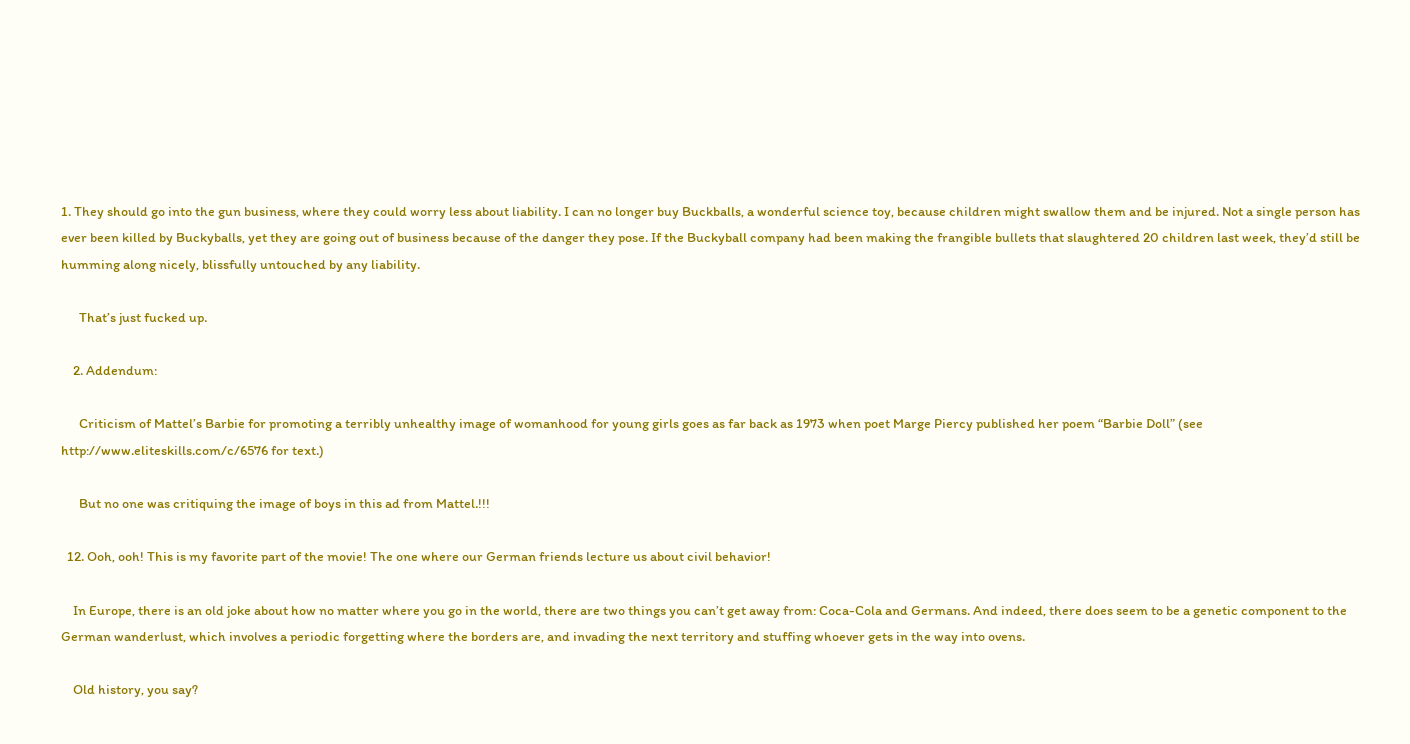1. They should go into the gun business, where they could worry less about liability. I can no longer buy Buckballs, a wonderful science toy, because children might swallow them and be injured. Not a single person has ever been killed by Buckyballs, yet they are going out of business because of the danger they pose. If the Buckyball company had been making the frangible bullets that slaughtered 20 children last week, they’d still be humming along nicely, blissfully untouched by any liability.

      That’s just fucked up.

    2. Addendum:

      Criticism of Mattel’s Barbie for promoting a terribly unhealthy image of womanhood for young girls goes as far back as 1973 when poet Marge Piercy published her poem “Barbie Doll” (see http://www.eliteskills.com/c/6576 for text.)

      But no one was critiquing the image of boys in this ad from Mattel.!!!

  12. Ooh, ooh! This is my favorite part of the movie! The one where our German friends lecture us about civil behavior!

    In Europe, there is an old joke about how no matter where you go in the world, there are two things you can’t get away from: Coca-Cola and Germans. And indeed, there does seem to be a genetic component to the German wanderlust, which involves a periodic forgetting where the borders are, and invading the next territory and stuffing whoever gets in the way into ovens.

    Old history, you say?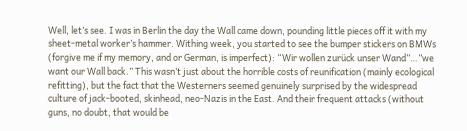Well, let’s see. I was in Berlin the day the Wall came down, pounding little pieces off it with my sheet-metal worker’s hammer. Withing week, you started to see the bumper stickers on BMWs (forgive me if my memory, and or German, is imperfect): “Wir wollen zurück unser Wand”…”we want our Wall back.” This wasn’t just about the horrible costs of reunification (mainly ecological refitting), but the fact that the Westerners seemed genuinely surprised by the widespread culture of jack-booted, skinhead, neo-Nazis in the East. And their frequent attacks (without guns, no doubt, that would be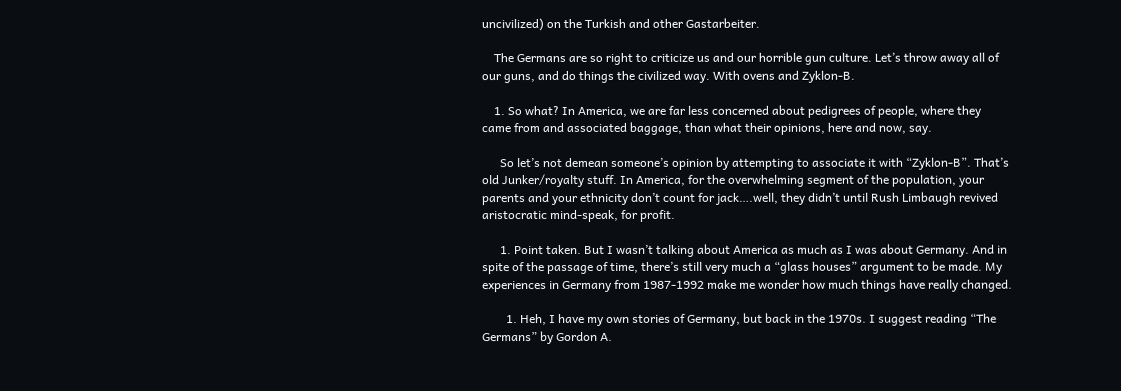uncivilized) on the Turkish and other Gastarbeiter.

    The Germans are so right to criticize us and our horrible gun culture. Let’s throw away all of our guns, and do things the civilized way. With ovens and Zyklon-B.

    1. So what? In America, we are far less concerned about pedigrees of people, where they came from and associated baggage, than what their opinions, here and now, say.

      So let’s not demean someone’s opinion by attempting to associate it with “Zyklon-B”. That’s old Junker/royalty stuff. In America, for the overwhelming segment of the population, your parents and your ethnicity don’t count for jack….well, they didn’t until Rush Limbaugh revived aristocratic mind-speak, for profit.

      1. Point taken. But I wasn’t talking about America as much as I was about Germany. And in spite of the passage of time, there’s still very much a “glass houses” argument to be made. My experiences in Germany from 1987-1992 make me wonder how much things have really changed.

        1. Heh, I have my own stories of Germany, but back in the 1970s. I suggest reading “The Germans” by Gordon A.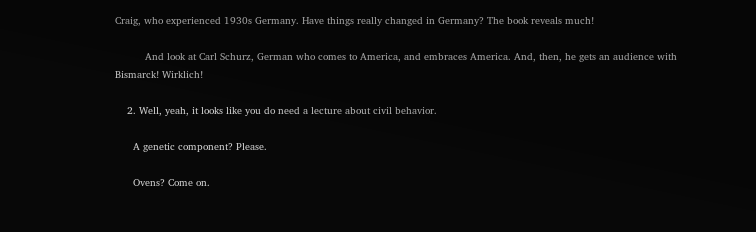Craig, who experienced 1930s Germany. Have things really changed in Germany? The book reveals much!

          And look at Carl Schurz, German who comes to America, and embraces America. And, then, he gets an audience with Bismarck! Wirklich!

    2. Well, yeah, it looks like you do need a lecture about civil behavior.

      A genetic component? Please.

      Ovens? Come on.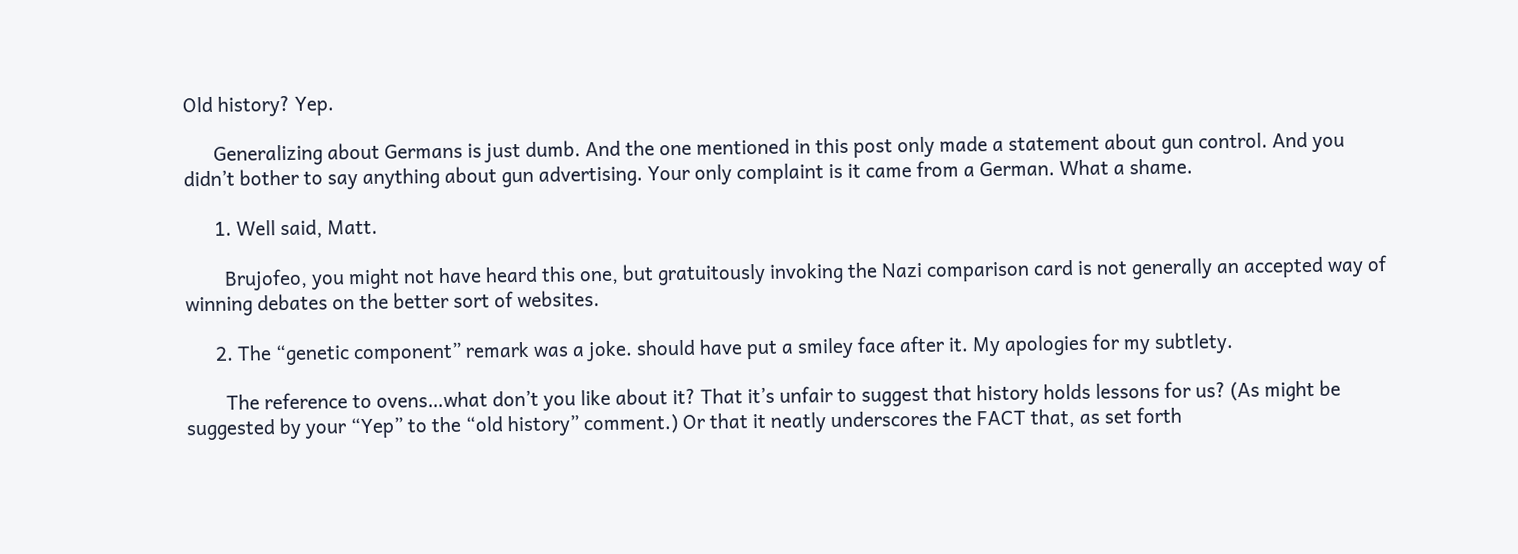Old history? Yep.

      Generalizing about Germans is just dumb. And the one mentioned in this post only made a statement about gun control. And you didn’t bother to say anything about gun advertising. Your only complaint is it came from a German. What a shame.

      1. Well said, Matt.

        Brujofeo, you might not have heard this one, but gratuitously invoking the Nazi comparison card is not generally an accepted way of winning debates on the better sort of websites.

      2. The “genetic component” remark was a joke. should have put a smiley face after it. My apologies for my subtlety.

        The reference to ovens…what don’t you like about it? That it’s unfair to suggest that history holds lessons for us? (As might be suggested by your “Yep” to the “old history” comment.) Or that it neatly underscores the FACT that, as set forth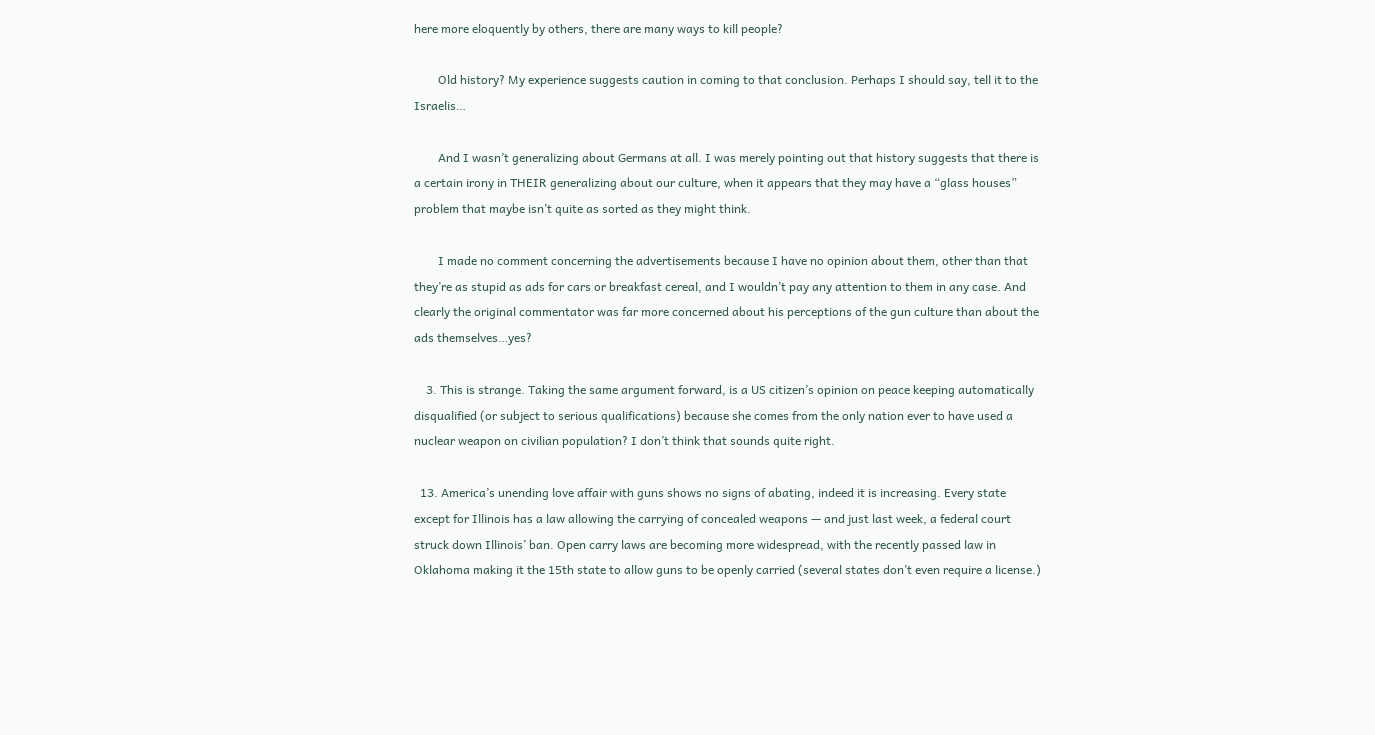here more eloquently by others, there are many ways to kill people?

        Old history? My experience suggests caution in coming to that conclusion. Perhaps I should say, tell it to the Israelis…

        And I wasn’t generalizing about Germans at all. I was merely pointing out that history suggests that there is a certain irony in THEIR generalizing about our culture, when it appears that they may have a “glass houses” problem that maybe isn’t quite as sorted as they might think.

        I made no comment concerning the advertisements because I have no opinion about them, other than that they’re as stupid as ads for cars or breakfast cereal, and I wouldn’t pay any attention to them in any case. And clearly the original commentator was far more concerned about his perceptions of the gun culture than about the ads themselves…yes?

    3. This is strange. Taking the same argument forward, is a US citizen’s opinion on peace keeping automatically disqualified (or subject to serious qualifications) because she comes from the only nation ever to have used a nuclear weapon on civilian population? I don’t think that sounds quite right.

  13. America’s unending love affair with guns shows no signs of abating, indeed it is increasing. Every state except for Illinois has a law allowing the carrying of concealed weapons — and just last week, a federal court struck down Illinois’ ban. Open carry laws are becoming more widespread, with the recently passed law in Oklahoma making it the 15th state to allow guns to be openly carried (several states don’t even require a license.)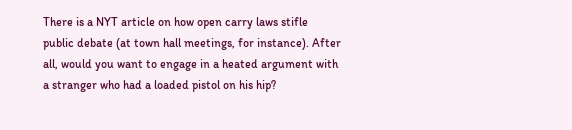There is a NYT article on how open carry laws stifle public debate (at town hall meetings, for instance). After all, would you want to engage in a heated argument with a stranger who had a loaded pistol on his hip?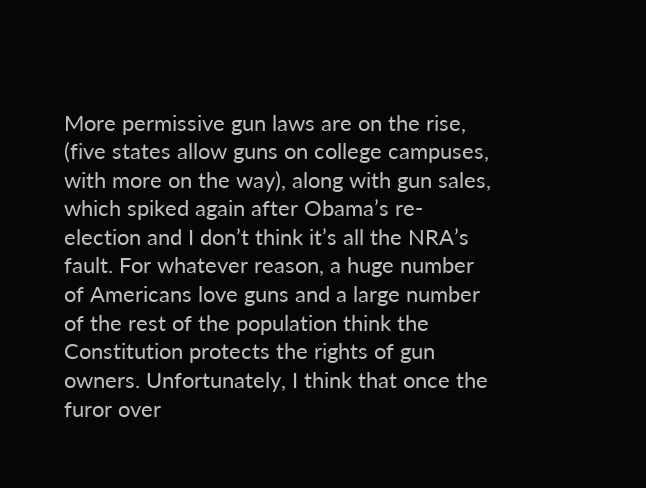More permissive gun laws are on the rise, (five states allow guns on college campuses, with more on the way), along with gun sales, which spiked again after Obama’s re-election and I don’t think it’s all the NRA’s fault. For whatever reason, a huge number of Americans love guns and a large number of the rest of the population think the Constitution protects the rights of gun owners. Unfortunately, I think that once the furor over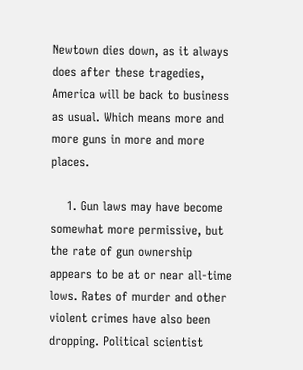Newtown dies down, as it always does after these tragedies, America will be back to business as usual. Which means more and more guns in more and more places.

    1. Gun laws may have become somewhat more permissive, but the rate of gun ownership appears to be at or near all-time lows. Rates of murder and other violent crimes have also been dropping. Political scientist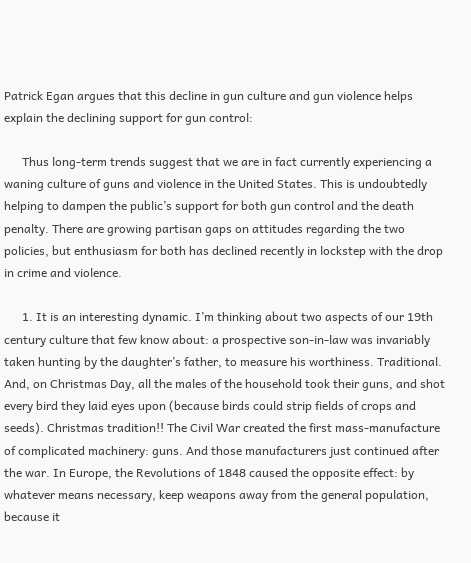Patrick Egan argues that this decline in gun culture and gun violence helps explain the declining support for gun control:

      Thus long-term trends suggest that we are in fact currently experiencing a waning culture of guns and violence in the United States. This is undoubtedly helping to dampen the public’s support for both gun control and the death penalty. There are growing partisan gaps on attitudes regarding the two policies, but enthusiasm for both has declined recently in lockstep with the drop in crime and violence.

      1. It is an interesting dynamic. I’m thinking about two aspects of our 19th century culture that few know about: a prospective son-in-law was invariably taken hunting by the daughter’s father, to measure his worthiness. Traditional. And, on Christmas Day, all the males of the household took their guns, and shot every bird they laid eyes upon (because birds could strip fields of crops and seeds). Christmas tradition!! The Civil War created the first mass-manufacture of complicated machinery: guns. And those manufacturers just continued after the war. In Europe, the Revolutions of 1848 caused the opposite effect: by whatever means necessary, keep weapons away from the general population, because it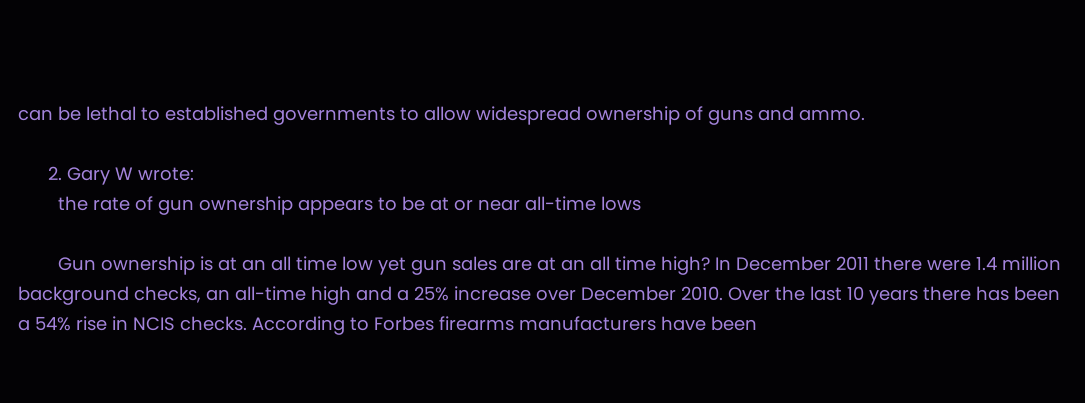can be lethal to established governments to allow widespread ownership of guns and ammo.

      2. Gary W wrote:
        the rate of gun ownership appears to be at or near all-time lows

        Gun ownership is at an all time low yet gun sales are at an all time high? In December 2011 there were 1.4 million background checks, an all-time high and a 25% increase over December 2010. Over the last 10 years there has been a 54% rise in NCIS checks. According to Forbes firearms manufacturers have been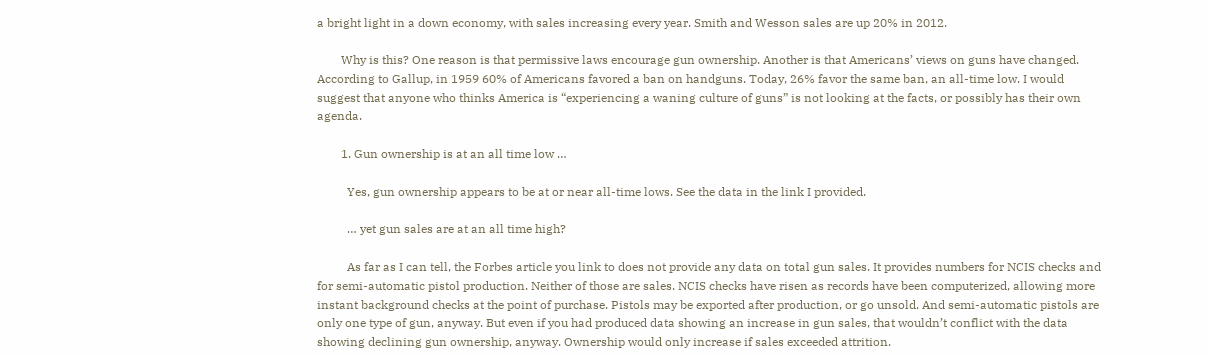a bright light in a down economy, with sales increasing every year. Smith and Wesson sales are up 20% in 2012.

        Why is this? One reason is that permissive laws encourage gun ownership. Another is that Americans’ views on guns have changed. According to Gallup, in 1959 60% of Americans favored a ban on handguns. Today, 26% favor the same ban, an all-time low. I would suggest that anyone who thinks America is “experiencing a waning culture of guns” is not looking at the facts, or possibly has their own agenda.

        1. Gun ownership is at an all time low …

          Yes, gun ownership appears to be at or near all-time lows. See the data in the link I provided.

          … yet gun sales are at an all time high?

          As far as I can tell, the Forbes article you link to does not provide any data on total gun sales. It provides numbers for NCIS checks and for semi-automatic pistol production. Neither of those are sales. NCIS checks have risen as records have been computerized, allowing more instant background checks at the point of purchase. Pistols may be exported after production, or go unsold. And semi-automatic pistols are only one type of gun, anyway. But even if you had produced data showing an increase in gun sales, that wouldn’t conflict with the data showing declining gun ownership, anyway. Ownership would only increase if sales exceeded attrition.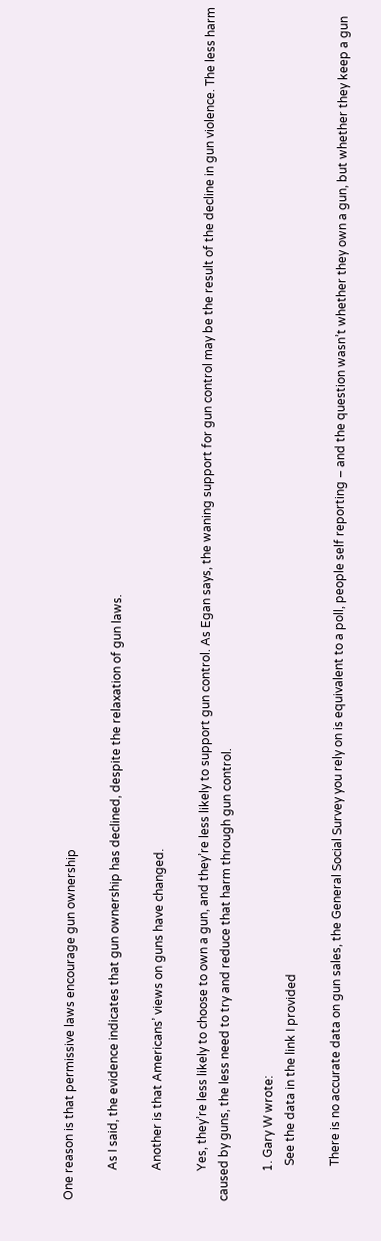One reason is that permissive laws encourage gun ownership

          As I said, the evidence indicates that gun ownership has declined, despite the relaxation of gun laws.

          Another is that Americans’ views on guns have changed.

          Yes, they’re less likely to choose to own a gun, and they’re less likely to support gun control. As Egan says, the waning support for gun control may be the result of the decline in gun violence. The less harm caused by guns, the less need to try and reduce that harm through gun control.

          1. Gary W wrote:
            See the data in the link I provided

            There is no accurate data on gun sales, the General Social Survey you rely on is equivalent to a poll, people self reporting – and the question wasn’t whether they own a gun, but whether they keep a gun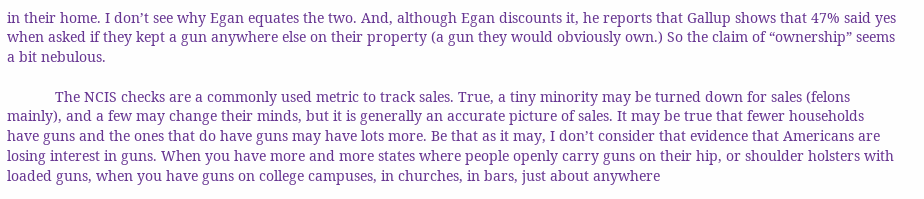in their home. I don’t see why Egan equates the two. And, although Egan discounts it, he reports that Gallup shows that 47% said yes when asked if they kept a gun anywhere else on their property (a gun they would obviously own.) So the claim of “ownership” seems a bit nebulous.

            The NCIS checks are a commonly used metric to track sales. True, a tiny minority may be turned down for sales (felons mainly), and a few may change their minds, but it is generally an accurate picture of sales. It may be true that fewer households have guns and the ones that do have guns may have lots more. Be that as it may, I don’t consider that evidence that Americans are losing interest in guns. When you have more and more states where people openly carry guns on their hip, or shoulder holsters with loaded guns, when you have guns on college campuses, in churches, in bars, just about anywhere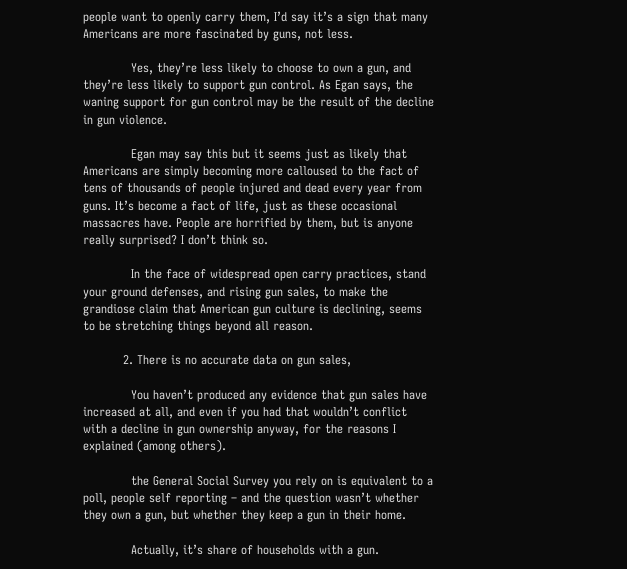people want to openly carry them, I’d say it’s a sign that many Americans are more fascinated by guns, not less.

            Yes, they’re less likely to choose to own a gun, and they’re less likely to support gun control. As Egan says, the waning support for gun control may be the result of the decline in gun violence.

            Egan may say this but it seems just as likely that Americans are simply becoming more calloused to the fact of tens of thousands of people injured and dead every year from guns. It’s become a fact of life, just as these occasional massacres have. People are horrified by them, but is anyone really surprised? I don’t think so.

            In the face of widespread open carry practices, stand your ground defenses, and rising gun sales, to make the grandiose claim that American gun culture is declining, seems to be stretching things beyond all reason.

          2. There is no accurate data on gun sales,

            You haven’t produced any evidence that gun sales have increased at all, and even if you had that wouldn’t conflict with a decline in gun ownership anyway, for the reasons I explained (among others).

            the General Social Survey you rely on is equivalent to a poll, people self reporting – and the question wasn’t whether they own a gun, but whether they keep a gun in their home.

            Actually, it’s share of households with a gun.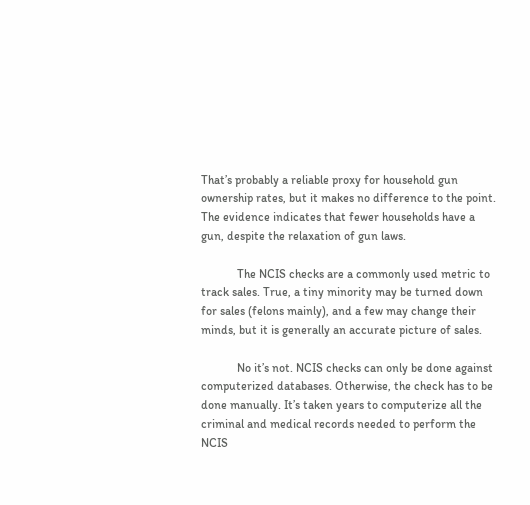That’s probably a reliable proxy for household gun ownership rates, but it makes no difference to the point. The evidence indicates that fewer households have a gun, despite the relaxation of gun laws.

            The NCIS checks are a commonly used metric to track sales. True, a tiny minority may be turned down for sales (felons mainly), and a few may change their minds, but it is generally an accurate picture of sales.

            No it’s not. NCIS checks can only be done against computerized databases. Otherwise, the check has to be done manually. It’s taken years to computerize all the criminal and medical records needed to perform the NCIS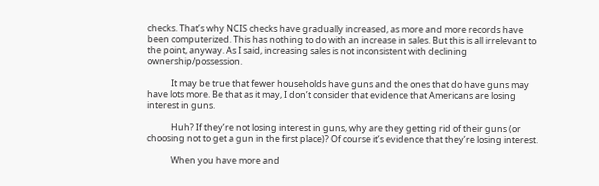checks. That’s why NCIS checks have gradually increased, as more and more records have been computerized. This has nothing to do with an increase in sales. But this is all irrelevant to the point, anyway. As I said, increasing sales is not inconsistent with declining ownership/possession.

            It may be true that fewer households have guns and the ones that do have guns may have lots more. Be that as it may, I don’t consider that evidence that Americans are losing interest in guns.

            Huh? If they’re not losing interest in guns, why are they getting rid of their guns (or choosing not to get a gun in the first place)? Of course it’s evidence that they’re losing interest.

            When you have more and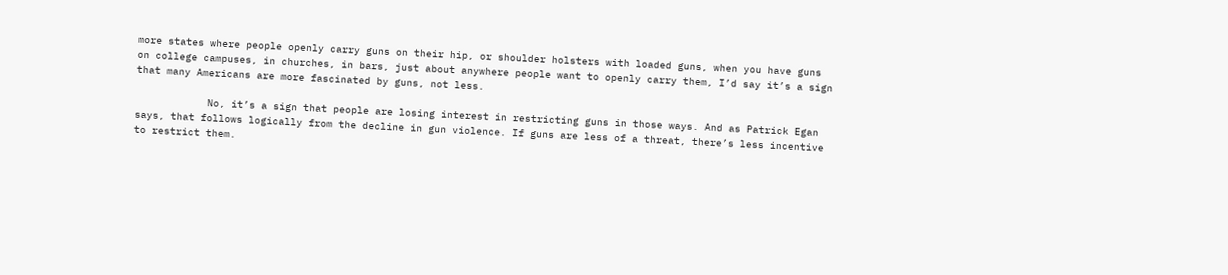more states where people openly carry guns on their hip, or shoulder holsters with loaded guns, when you have guns on college campuses, in churches, in bars, just about anywhere people want to openly carry them, I’d say it’s a sign that many Americans are more fascinated by guns, not less.

            No, it’s a sign that people are losing interest in restricting guns in those ways. And as Patrick Egan says, that follows logically from the decline in gun violence. If guns are less of a threat, there’s less incentive to restrict them.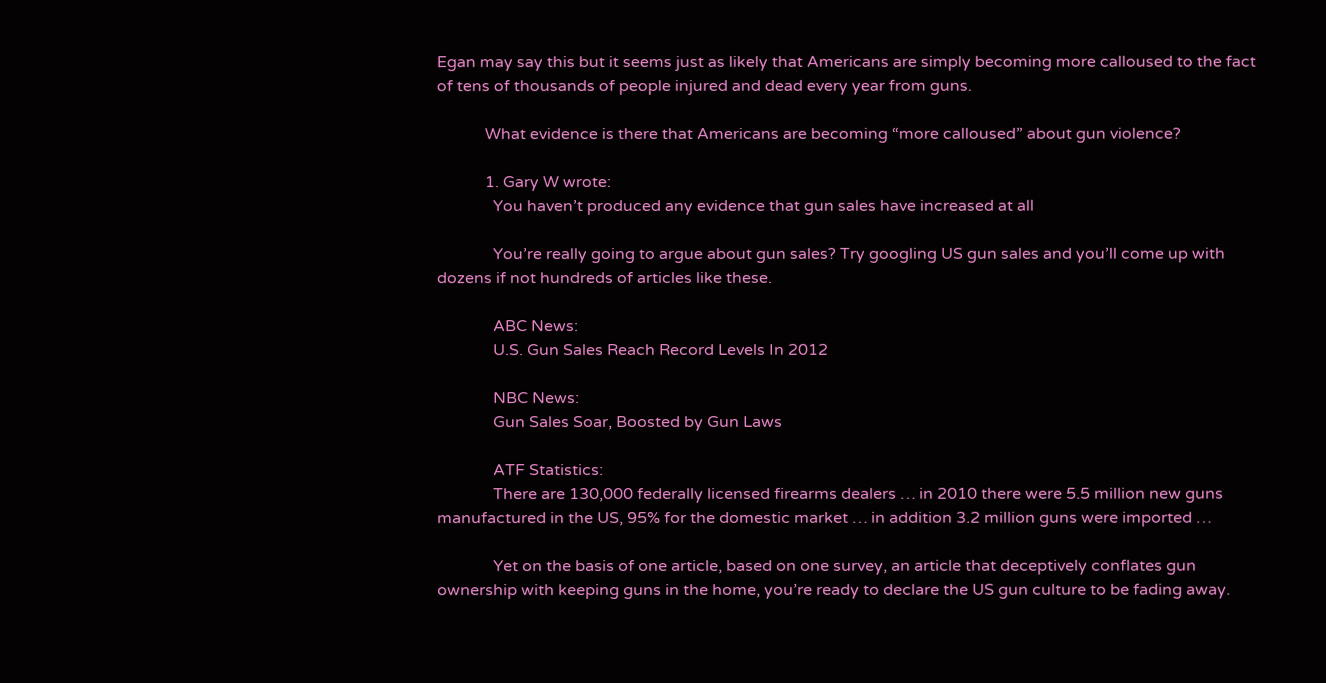Egan may say this but it seems just as likely that Americans are simply becoming more calloused to the fact of tens of thousands of people injured and dead every year from guns.

            What evidence is there that Americans are becoming “more calloused” about gun violence?

            1. Gary W wrote:
              You haven’t produced any evidence that gun sales have increased at all

              You’re really going to argue about gun sales? Try googling US gun sales and you’ll come up with dozens if not hundreds of articles like these.

              ABC News:
              U.S. Gun Sales Reach Record Levels In 2012

              NBC News:
              Gun Sales Soar, Boosted by Gun Laws

              ATF Statistics:
              There are 130,000 federally licensed firearms dealers … in 2010 there were 5.5 million new guns manufactured in the US, 95% for the domestic market … in addition 3.2 million guns were imported …

              Yet on the basis of one article, based on one survey, an article that deceptively conflates gun ownership with keeping guns in the home, you’re ready to declare the US gun culture to be fading away.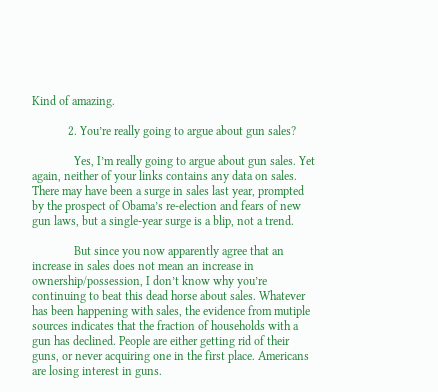Kind of amazing.

            2. You’re really going to argue about gun sales?

              Yes, I’m really going to argue about gun sales. Yet again, neither of your links contains any data on sales. There may have been a surge in sales last year, prompted by the prospect of Obama’s re-election and fears of new gun laws, but a single-year surge is a blip, not a trend.

              But since you now apparently agree that an increase in sales does not mean an increase in ownership/possession, I don’t know why you’re continuing to beat this dead horse about sales. Whatever has been happening with sales, the evidence from mutiple sources indicates that the fraction of households with a gun has declined. People are either getting rid of their guns, or never acquiring one in the first place. Americans are losing interest in guns.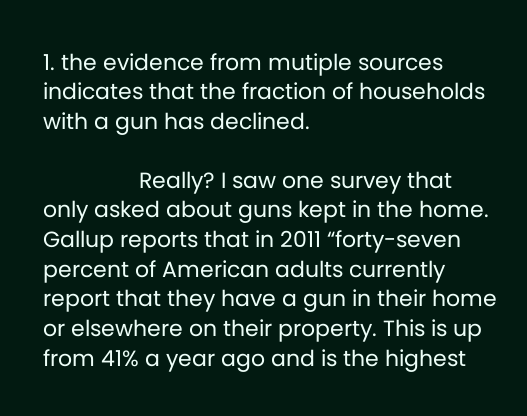1. the evidence from mutiple sources indicates that the fraction of households with a gun has declined.

                Really? I saw one survey that only asked about guns kept in the home. Gallup reports that in 2011 “forty-seven percent of American adults currently report that they have a gun in their home or elsewhere on their property. This is up from 41% a year ago and is the highest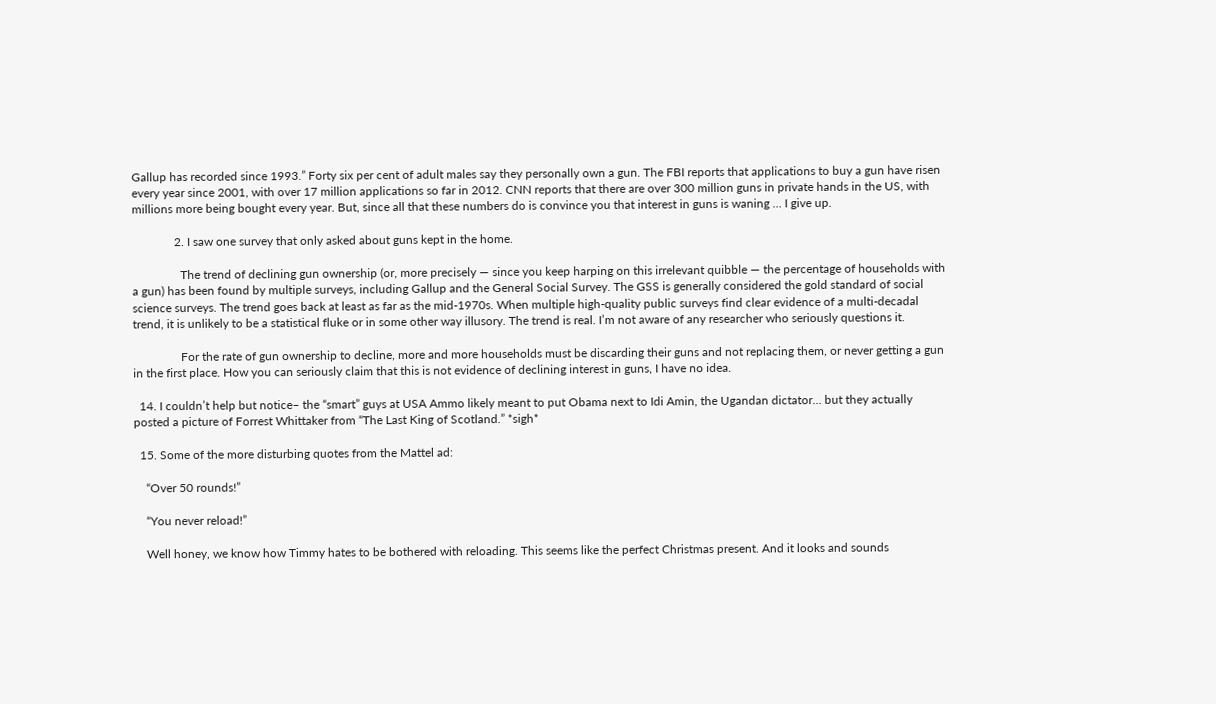Gallup has recorded since 1993.” Forty six per cent of adult males say they personally own a gun. The FBI reports that applications to buy a gun have risen every year since 2001, with over 17 million applications so far in 2012. CNN reports that there are over 300 million guns in private hands in the US, with millions more being bought every year. But, since all that these numbers do is convince you that interest in guns is waning … I give up.

              2. I saw one survey that only asked about guns kept in the home.

                The trend of declining gun ownership (or, more precisely — since you keep harping on this irrelevant quibble — the percentage of households with a gun) has been found by multiple surveys, including Gallup and the General Social Survey. The GSS is generally considered the gold standard of social science surveys. The trend goes back at least as far as the mid-1970s. When multiple high-quality public surveys find clear evidence of a multi-decadal trend, it is unlikely to be a statistical fluke or in some other way illusory. The trend is real. I’m not aware of any researcher who seriously questions it.

                For the rate of gun ownership to decline, more and more households must be discarding their guns and not replacing them, or never getting a gun in the first place. How you can seriously claim that this is not evidence of declining interest in guns, I have no idea.

  14. I couldn’t help but notice– the “smart” guys at USA Ammo likely meant to put Obama next to Idi Amin, the Ugandan dictator… but they actually posted a picture of Forrest Whittaker from “The Last King of Scotland.” *sigh*

  15. Some of the more disturbing quotes from the Mattel ad:

    “Over 50 rounds!”

    “You never reload!”

    Well honey, we know how Timmy hates to be bothered with reloading. This seems like the perfect Christmas present. And it looks and sounds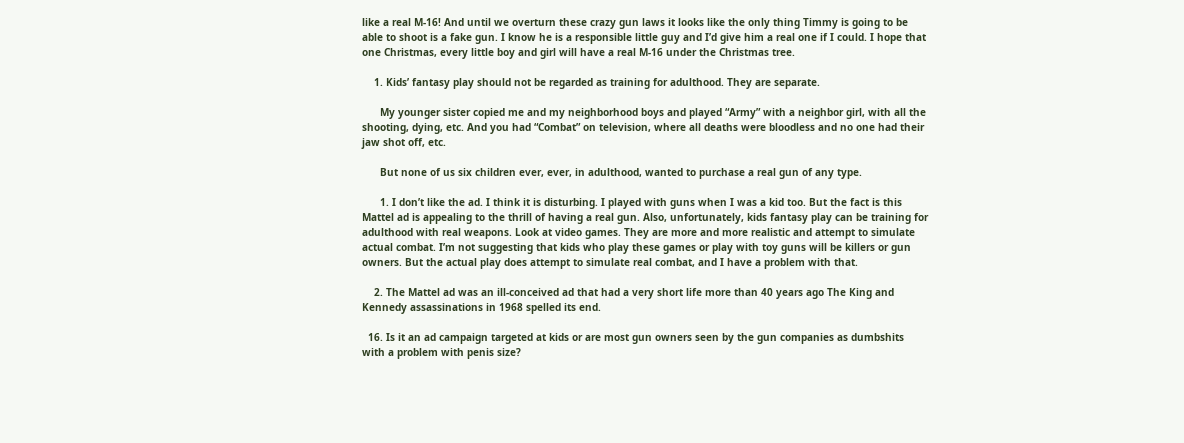like a real M-16! And until we overturn these crazy gun laws it looks like the only thing Timmy is going to be able to shoot is a fake gun. I know he is a responsible little guy and I’d give him a real one if I could. I hope that one Christmas, every little boy and girl will have a real M-16 under the Christmas tree.

    1. Kids’ fantasy play should not be regarded as training for adulthood. They are separate.

      My younger sister copied me and my neighborhood boys and played “Army” with a neighbor girl, with all the shooting, dying, etc. And you had “Combat” on television, where all deaths were bloodless and no one had their jaw shot off, etc.

      But none of us six children ever, ever, in adulthood, wanted to purchase a real gun of any type.

      1. I don’t like the ad. I think it is disturbing. I played with guns when I was a kid too. But the fact is this Mattel ad is appealing to the thrill of having a real gun. Also, unfortunately, kids fantasy play can be training for adulthood with real weapons. Look at video games. They are more and more realistic and attempt to simulate actual combat. I’m not suggesting that kids who play these games or play with toy guns will be killers or gun owners. But the actual play does attempt to simulate real combat, and I have a problem with that.

    2. The Mattel ad was an ill-conceived ad that had a very short life more than 40 years ago The King and Kennedy assassinations in 1968 spelled its end.

  16. Is it an ad campaign targeted at kids or are most gun owners seen by the gun companies as dumbshits with a problem with penis size?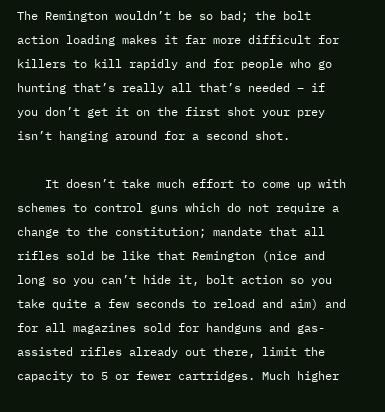The Remington wouldn’t be so bad; the bolt action loading makes it far more difficult for killers to kill rapidly and for people who go hunting that’s really all that’s needed – if you don’t get it on the first shot your prey isn’t hanging around for a second shot.

    It doesn’t take much effort to come up with schemes to control guns which do not require a change to the constitution; mandate that all rifles sold be like that Remington (nice and long so you can’t hide it, bolt action so you take quite a few seconds to reload and aim) and for all magazines sold for handguns and gas-assisted rifles already out there, limit the capacity to 5 or fewer cartridges. Much higher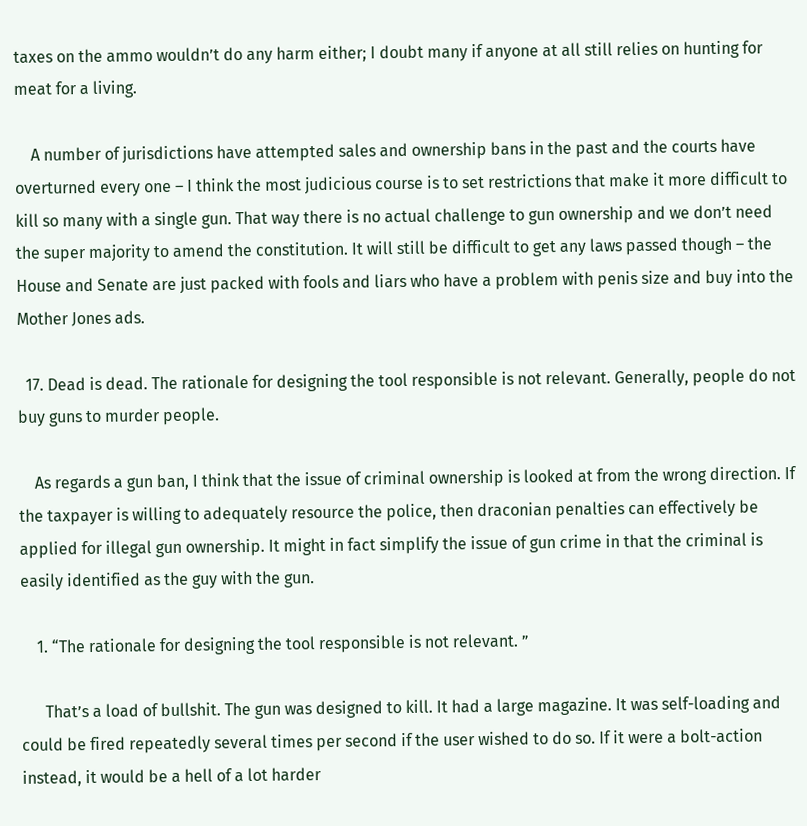taxes on the ammo wouldn’t do any harm either; I doubt many if anyone at all still relies on hunting for meat for a living.

    A number of jurisdictions have attempted sales and ownership bans in the past and the courts have overturned every one – I think the most judicious course is to set restrictions that make it more difficult to kill so many with a single gun. That way there is no actual challenge to gun ownership and we don’t need the super majority to amend the constitution. It will still be difficult to get any laws passed though – the House and Senate are just packed with fools and liars who have a problem with penis size and buy into the Mother Jones ads.

  17. Dead is dead. The rationale for designing the tool responsible is not relevant. Generally, people do not buy guns to murder people.

    As regards a gun ban, I think that the issue of criminal ownership is looked at from the wrong direction. If the taxpayer is willing to adequately resource the police, then draconian penalties can effectively be applied for illegal gun ownership. It might in fact simplify the issue of gun crime in that the criminal is easily identified as the guy with the gun.

    1. “The rationale for designing the tool responsible is not relevant. ”

      That’s a load of bullshit. The gun was designed to kill. It had a large magazine. It was self-loading and could be fired repeatedly several times per second if the user wished to do so. If it were a bolt-action instead, it would be a hell of a lot harder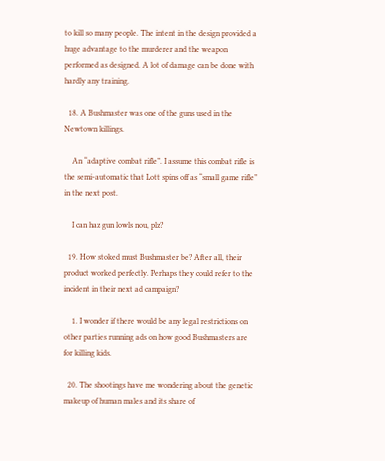to kill so many people. The intent in the design provided a huge advantage to the murderer and the weapon performed as designed. A lot of damage can be done with hardly any training.

  18. A Bushmaster was one of the guns used in the Newtown killings.

    An “adaptive combat rifle”. I assume this combat rifle is the semi-automatic that Lott spins off as “small game rifle” in the next post.

    I can haz gun lowls nou, plz?

  19. How stoked must Bushmaster be? After all, their product worked perfectly. Perhaps they could refer to the incident in their next ad campaign?

    1. I wonder if there would be any legal restrictions on other parties running ads on how good Bushmasters are for killing kids.

  20. The shootings have me wondering about the genetic makeup of human males and its share of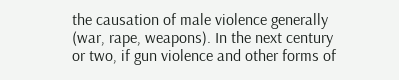the causation of male violence generally (war, rape, weapons). In the next century or two, if gun violence and other forms of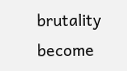brutality become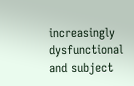increasingly dysfunctional and subject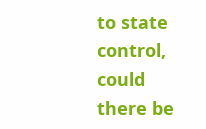to state control, could there be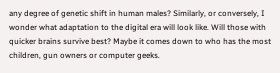any degree of genetic shift in human males? Similarly, or conversely, I wonder what adaptation to the digital era will look like. Will those with quicker brains survive best? Maybe it comes down to who has the most children, gun owners or computer geeks.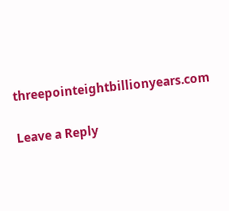threepointeightbillionyears.com

Leave a Reply